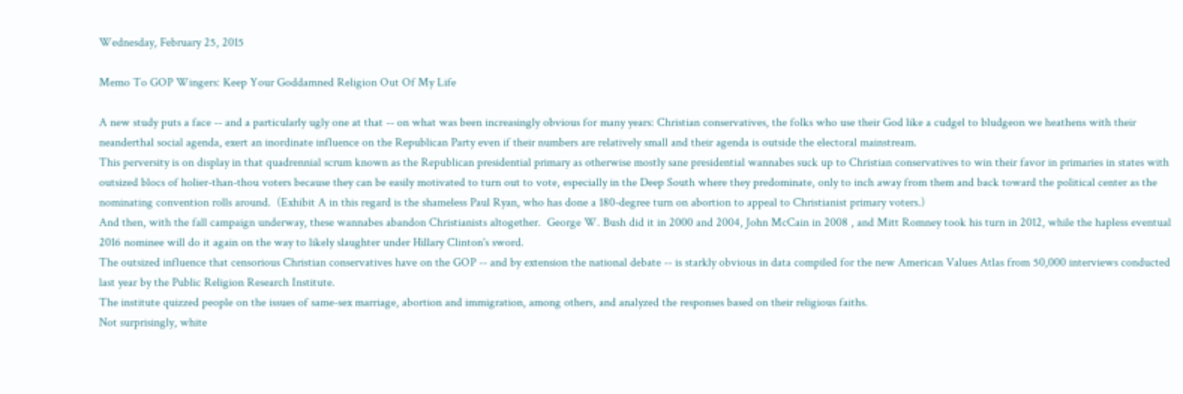Wednesday, February 25, 2015

Memo To GOP Wingers: Keep Your Goddamned Religion Out Of My Life

A new study puts a face -- and a particularly ugly one at that -- on what was been increasingly obvious for many years: Christian conservatives, the folks who use their God like a cudgel to bludgeon we heathens with their neanderthal social agenda, exert an inordinate influence on the Republican Party even if their numbers are relatively small and their agenda is outside the electoral mainstream.
This perversity is on display in that quadrennial scrum known as the Republican presidential primary as otherwise mostly sane presidential wannabes suck up to Christian conservatives to win their favor in primaries in states with outsized blocs of holier-than-thou voters because they can be easily motivated to turn out to vote, especially in the Deep South where they predominate, only to inch away from them and back toward the political center as the nominating convention rolls around.  (Exhibit A in this regard is the shameless Paul Ryan, who has done a 180-degree turn on abortion to appeal to Christianist primary voters.)
And then, with the fall campaign underway, these wannabes abandon Christianists altogether.  George W. Bush did it in 2000 and 2004, John McCain in 2008 , and Mitt Romney took his turn in 2012, while the hapless eventual 2016 nominee will do it again on the way to likely slaughter under Hillary Clinton's sword.
The outsized influence that censorious Christian conservatives have on the GOP -- and by extension the national debate -- is starkly obvious in data compiled for the new American Values Atlas from 50,000 interviews conducted last year by the Public Religion Research Institute.
The institute quizzed people on the issues of same-sex marriage, abortion and immigration, among others, and analyzed the responses based on their religious faiths.
Not surprisingly, white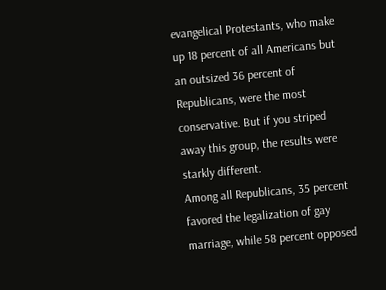evangelical Protestants, who make up 18 percent of all Americans but an outsized 36 percent of Republicans, were the most conservative. But if you striped away this group, the results were starkly different.
Among all Republicans, 35 percent favored the legalization of gay marriage, while 58 percent opposed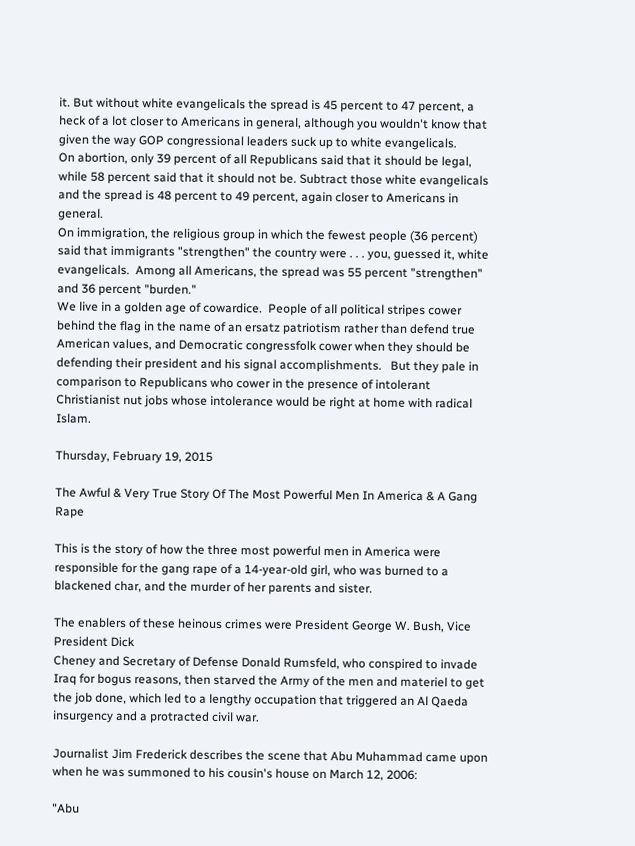it. But without white evangelicals the spread is 45 percent to 47 percent, a heck of a lot closer to Americans in general, although you wouldn't know that given the way GOP congressional leaders suck up to white evangelicals.
On abortion, only 39 percent of all Republicans said that it should be legal, while 58 percent said that it should not be. Subtract those white evangelicals  and the spread is 48 percent to 49 percent, again closer to Americans in general.
On immigration, the religious group in which the fewest people (36 percent) said that immigrants "strengthen" the country were . . . you, guessed it, white evangelicals.  Among all Americans, the spread was 55 percent "strengthen" and 36 percent "burden."
We live in a golden age of cowardice.  People of all political stripes cower behind the flag in the name of an ersatz patriotism rather than defend true American values, and Democratic congressfolk cower when they should be defending their president and his signal accomplishments.   But they pale in comparison to Republicans who cower in the presence of intolerant Christianist nut jobs whose intolerance would be right at home with radical Islam.

Thursday, February 19, 2015

The Awful & Very True Story Of The Most Powerful Men In America & A Gang Rape

This is the story of how the three most powerful men in America were responsible for the gang rape of a 14-year-old girl, who was burned to a blackened char, and the murder of her parents and sister.

The enablers of these heinous crimes were President George W. Bush, Vice President Dick
Cheney and Secretary of Defense Donald Rumsfeld, who conspired to invade Iraq for bogus reasons, then starved the Army of the men and materiel to get the job done, which led to a lengthy occupation that triggered an Al Qaeda insurgency and a protracted civil war.

Journalist Jim Frederick describes the scene that Abu Muhammad came upon when he was summoned to his cousin's house on March 12, 2006:

"Abu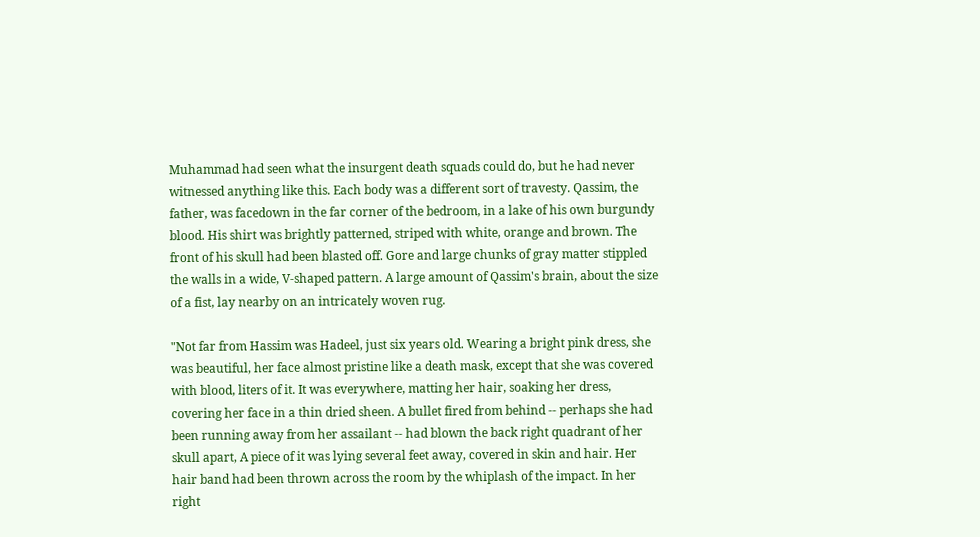Muhammad had seen what the insurgent death squads could do, but he had never witnessed anything like this. Each body was a different sort of travesty. Qassim, the father, was facedown in the far corner of the bedroom, in a lake of his own burgundy blood. His shirt was brightly patterned, striped with white, orange and brown. The front of his skull had been blasted off. Gore and large chunks of gray matter stippled the walls in a wide, V-shaped pattern. A large amount of Qassim's brain, about the size of a fist, lay nearby on an intricately woven rug.

"Not far from Hassim was Hadeel, just six years old. Wearing a bright pink dress, she was beautiful, her face almost pristine like a death mask, except that she was covered with blood, liters of it. It was everywhere, matting her hair, soaking her dress, covering her face in a thin dried sheen. A bullet fired from behind -- perhaps she had been running away from her assailant -- had blown the back right quadrant of her skull apart, A piece of it was lying several feet away, covered in skin and hair. Her hair band had been thrown across the room by the whiplash of the impact. In her right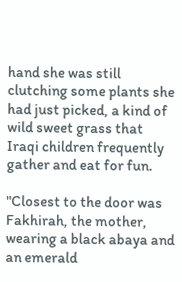hand she was still clutching some plants she had just picked, a kind of wild sweet grass that Iraqi children frequently gather and eat for fun.

"Closest to the door was Fakhirah, the mother, wearing a black abaya and an emerald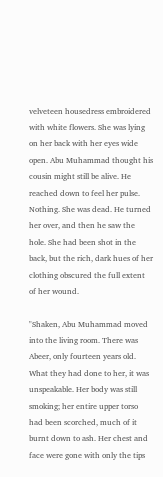velveteen housedress embroidered with white flowers. She was lying on her back with her eyes wide open. Abu Muhammad thought his cousin might still be alive. He reached down to feel her pulse. Nothing. She was dead. He turned her over, and then he saw the hole. She had been shot in the back, but the rich, dark hues of her clothing obscured the full extent of her wound.

"Shaken, Abu Muhammad moved into the living room. There was Abeer, only fourteen years old. What they had done to her, it was unspeakable. Her body was still smoking; her entire upper torso had been scorched, much of it burnt down to ash. Her chest and face were gone with only the tips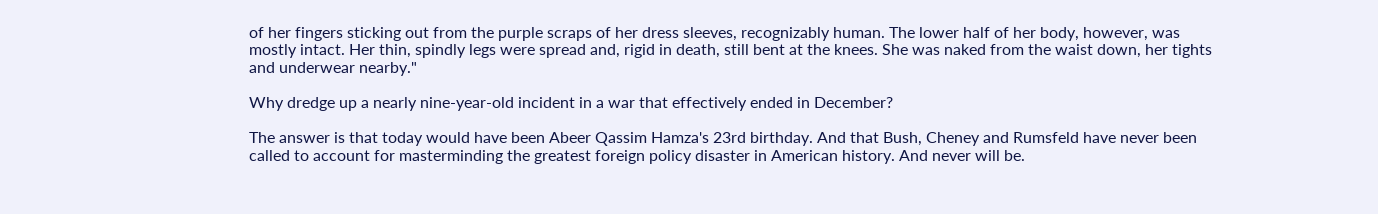of her fingers sticking out from the purple scraps of her dress sleeves, recognizably human. The lower half of her body, however, was mostly intact. Her thin, spindly legs were spread and, rigid in death, still bent at the knees. She was naked from the waist down, her tights and underwear nearby."

Why dredge up a nearly nine-year-old incident in a war that effectively ended in December?

The answer is that today would have been Abeer Qassim Hamza's 23rd birthday. And that Bush, Cheney and Rumsfeld have never been called to account for masterminding the greatest foreign policy disaster in American history. And never will be.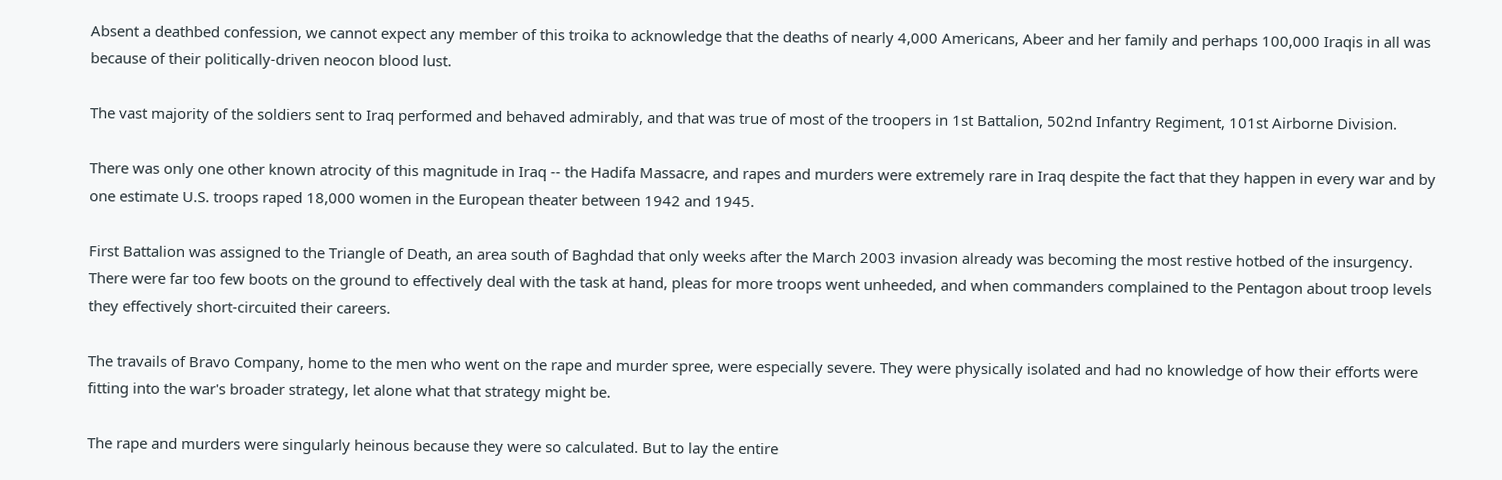Absent a deathbed confession, we cannot expect any member of this troika to acknowledge that the deaths of nearly 4,000 Americans, Abeer and her family and perhaps 100,000 Iraqis in all was because of their politically-driven neocon blood lust.

The vast majority of the soldiers sent to Iraq performed and behaved admirably, and that was true of most of the troopers in 1st Battalion, 502nd Infantry Regiment, 101st Airborne Division.

There was only one other known atrocity of this magnitude in Iraq -- the Hadifa Massacre, and rapes and murders were extremely rare in Iraq despite the fact that they happen in every war and by one estimate U.S. troops raped 18,000 women in the European theater between 1942 and 1945.

First Battalion was assigned to the Triangle of Death, an area south of Baghdad that only weeks after the March 2003 invasion already was becoming the most restive hotbed of the insurgency. There were far too few boots on the ground to effectively deal with the task at hand, pleas for more troops went unheeded, and when commanders complained to the Pentagon about troop levels they effectively short-circuited their careers.

The travails of Bravo Company, home to the men who went on the rape and murder spree, were especially severe. They were physically isolated and had no knowledge of how their efforts were fitting into the war's broader strategy, let alone what that strategy might be.

The rape and murders were singularly heinous because they were so calculated. But to lay the entire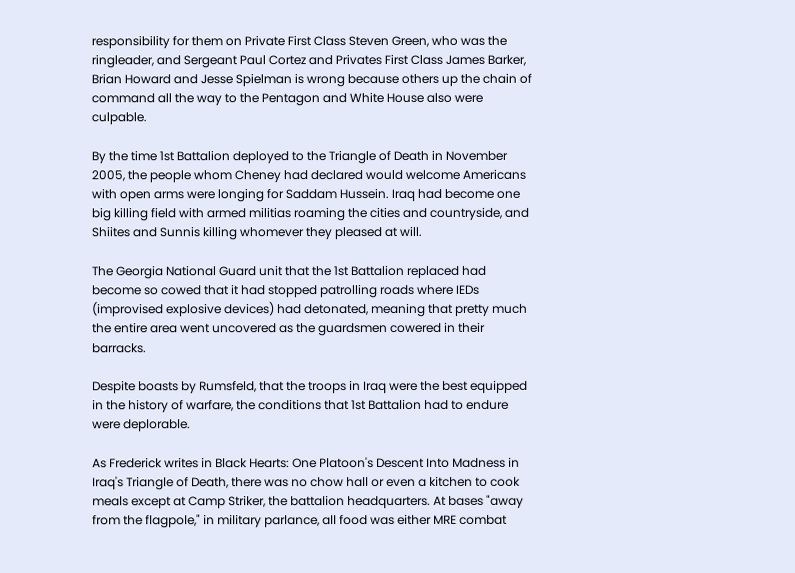responsibility for them on Private First Class Steven Green, who was the ringleader, and Sergeant Paul Cortez and Privates First Class James Barker, Brian Howard and Jesse Spielman is wrong because others up the chain of command all the way to the Pentagon and White House also were culpable.

By the time 1st Battalion deployed to the Triangle of Death in November 2005, the people whom Cheney had declared would welcome Americans with open arms were longing for Saddam Hussein. Iraq had become one big killing field with armed militias roaming the cities and countryside, and Shiites and Sunnis killing whomever they pleased at will.

The Georgia National Guard unit that the 1st Battalion replaced had become so cowed that it had stopped patrolling roads where IEDs (improvised explosive devices) had detonated, meaning that pretty much the entire area went uncovered as the guardsmen cowered in their barracks.

Despite boasts by Rumsfeld, that the troops in Iraq were the best equipped in the history of warfare, the conditions that 1st Battalion had to endure were deplorable.

As Frederick writes in Black Hearts: One Platoon's Descent Into Madness in Iraq's Triangle of Death, there was no chow hall or even a kitchen to cook meals except at Camp Striker, the battalion headquarters. At bases "away from the flagpole," in military parlance, all food was either MRE combat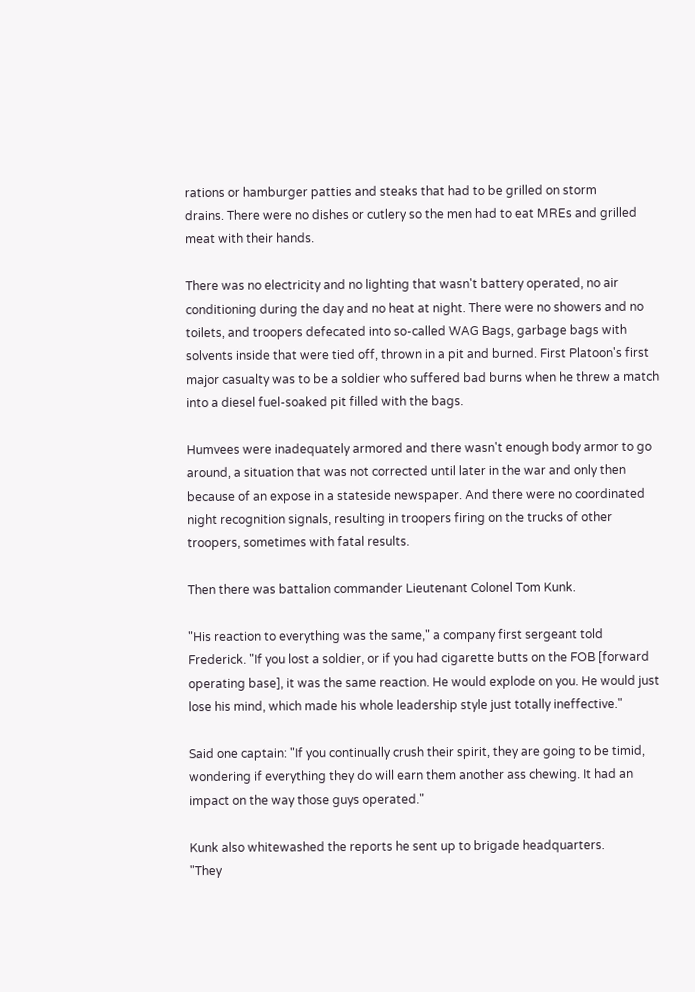rations or hamburger patties and steaks that had to be grilled on storm
drains. There were no dishes or cutlery so the men had to eat MREs and grilled meat with their hands.

There was no electricity and no lighting that wasn't battery operated, no air conditioning during the day and no heat at night. There were no showers and no toilets, and troopers defecated into so-called WAG Bags, garbage bags with solvents inside that were tied off, thrown in a pit and burned. First Platoon's first major casualty was to be a soldier who suffered bad burns when he threw a match into a diesel fuel-soaked pit filled with the bags.

Humvees were inadequately armored and there wasn't enough body armor to go around, a situation that was not corrected until later in the war and only then because of an expose in a stateside newspaper. And there were no coordinated night recognition signals, resulting in troopers firing on the trucks of other troopers, sometimes with fatal results.

Then there was battalion commander Lieutenant Colonel Tom Kunk.

"His reaction to everything was the same," a company first sergeant told Frederick. "If you lost a soldier, or if you had cigarette butts on the FOB [forward operating base], it was the same reaction. He would explode on you. He would just lose his mind, which made his whole leadership style just totally ineffective."

Said one captain: "If you continually crush their spirit, they are going to be timid, wondering if everything they do will earn them another ass chewing. It had an impact on the way those guys operated."

Kunk also whitewashed the reports he sent up to brigade headquarters.
"They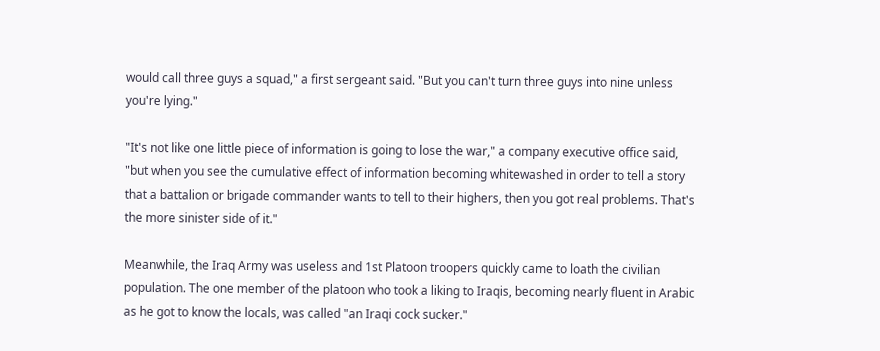would call three guys a squad," a first sergeant said. "But you can't turn three guys into nine unless you're lying."

"It's not like one little piece of information is going to lose the war," a company executive office said, "but when you see the cumulative effect of information becoming whitewashed in order to tell a story that a battalion or brigade commander wants to tell to their highers, then you got real problems. That's the more sinister side of it."

Meanwhile, the Iraq Army was useless and 1st Platoon troopers quickly came to loath the civilian population. The one member of the platoon who took a liking to Iraqis, becoming nearly fluent in Arabic as he got to know the locals, was called "an Iraqi cock sucker."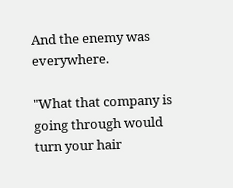And the enemy was everywhere.

"What that company is going through would turn your hair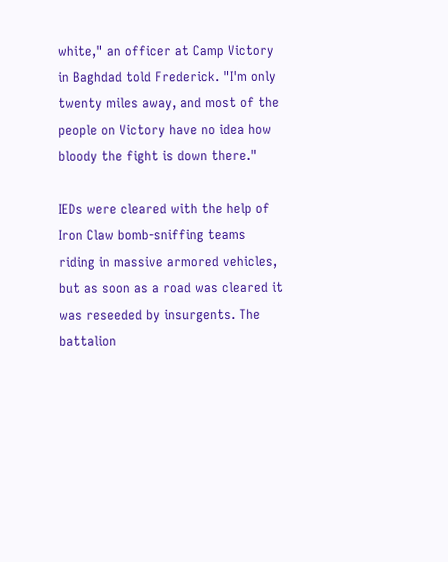white," an officer at Camp Victory in Baghdad told Frederick. "I'm only twenty miles away, and most of the people on Victory have no idea how bloody the fight is down there."

IEDs were cleared with the help of Iron Claw bomb-sniffing teams riding in massive armored vehicles, but as soon as a road was cleared it was reseeded by insurgents. The battalion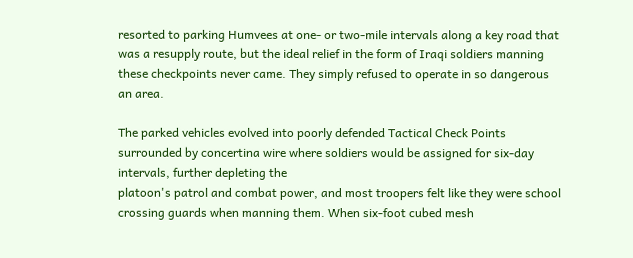resorted to parking Humvees at one- or two-mile intervals along a key road that was a resupply route, but the ideal relief in the form of Iraqi soldiers manning these checkpoints never came. They simply refused to operate in so dangerous an area.

The parked vehicles evolved into poorly defended Tactical Check Points surrounded by concertina wire where soldiers would be assigned for six-day intervals, further depleting the
platoon's patrol and combat power, and most troopers felt like they were school crossing guards when manning them. When six-foot cubed mesh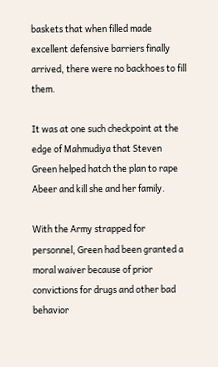baskets that when filled made excellent defensive barriers finally arrived, there were no backhoes to fill them.

It was at one such checkpoint at the edge of Mahmudiya that Steven Green helped hatch the plan to rape Abeer and kill she and her family.

With the Army strapped for personnel, Green had been granted a moral waiver because of prior convictions for drugs and other bad behavior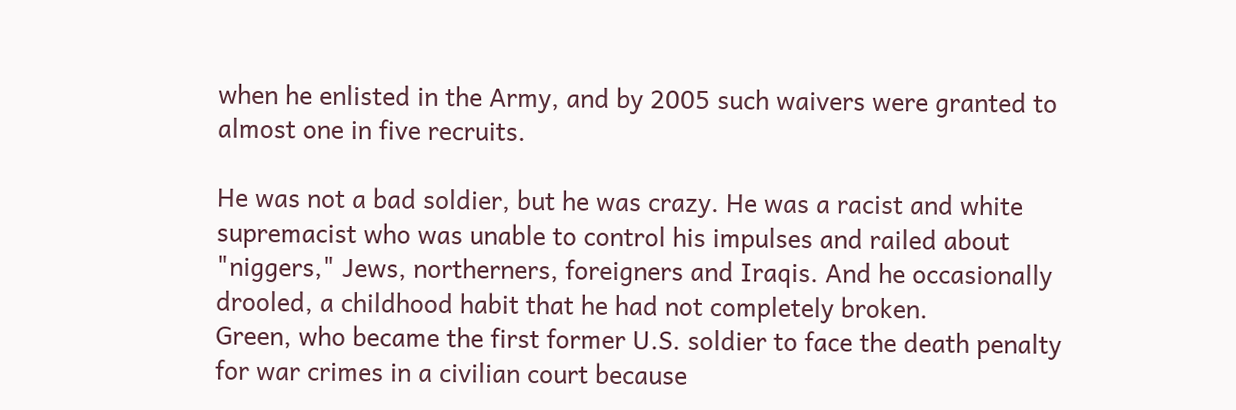when he enlisted in the Army, and by 2005 such waivers were granted to almost one in five recruits.

He was not a bad soldier, but he was crazy. He was a racist and white supremacist who was unable to control his impulses and railed about "niggers," Jews, northerners, foreigners and Iraqis. And he occasionally drooled, a childhood habit that he had not completely broken.
Green, who became the first former U.S. soldier to face the death penalty for war crimes in a civilian court because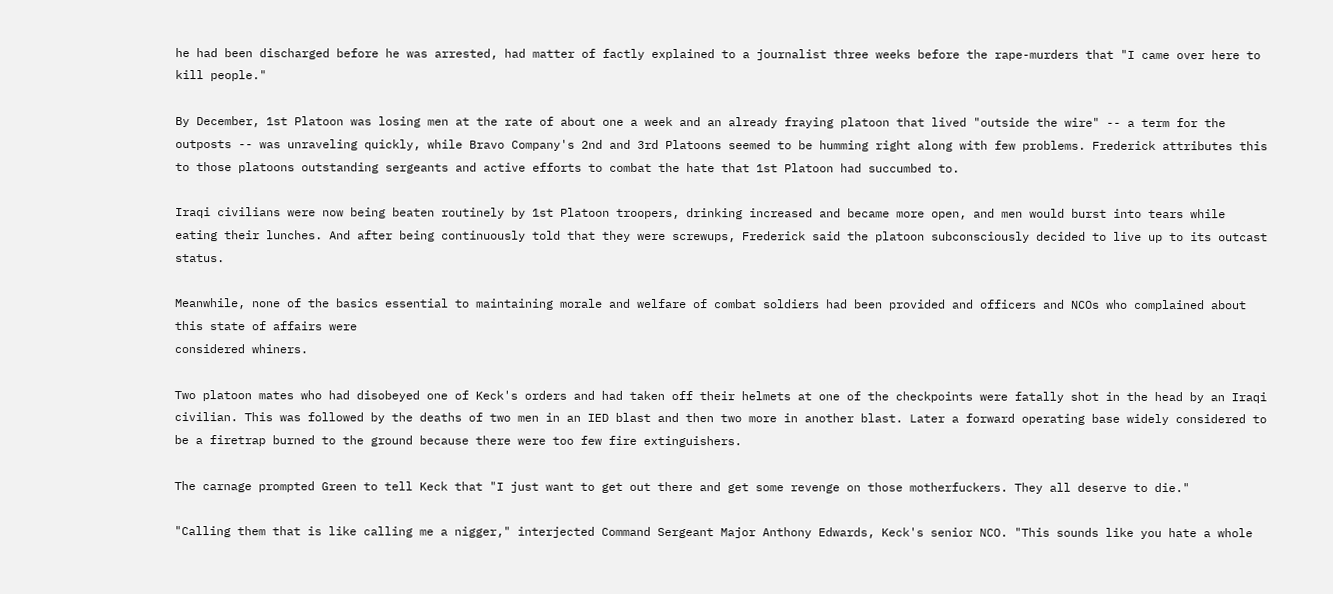he had been discharged before he was arrested, had matter of factly explained to a journalist three weeks before the rape-murders that "I came over here to kill people."

By December, 1st Platoon was losing men at the rate of about one a week and an already fraying platoon that lived "outside the wire" -- a term for the outposts -- was unraveling quickly, while Bravo Company's 2nd and 3rd Platoons seemed to be humming right along with few problems. Frederick attributes this to those platoons outstanding sergeants and active efforts to combat the hate that 1st Platoon had succumbed to.

Iraqi civilians were now being beaten routinely by 1st Platoon troopers, drinking increased and became more open, and men would burst into tears while eating their lunches. And after being continuously told that they were screwups, Frederick said the platoon subconsciously decided to live up to its outcast status.

Meanwhile, none of the basics essential to maintaining morale and welfare of combat soldiers had been provided and officers and NCOs who complained about this state of affairs were
considered whiners.

Two platoon mates who had disobeyed one of Keck's orders and had taken off their helmets at one of the checkpoints were fatally shot in the head by an Iraqi civilian. This was followed by the deaths of two men in an IED blast and then two more in another blast. Later a forward operating base widely considered to be a firetrap burned to the ground because there were too few fire extinguishers.

The carnage prompted Green to tell Keck that "I just want to get out there and get some revenge on those motherfuckers. They all deserve to die."

"Calling them that is like calling me a nigger," interjected Command Sergeant Major Anthony Edwards, Keck's senior NCO. "This sounds like you hate a whole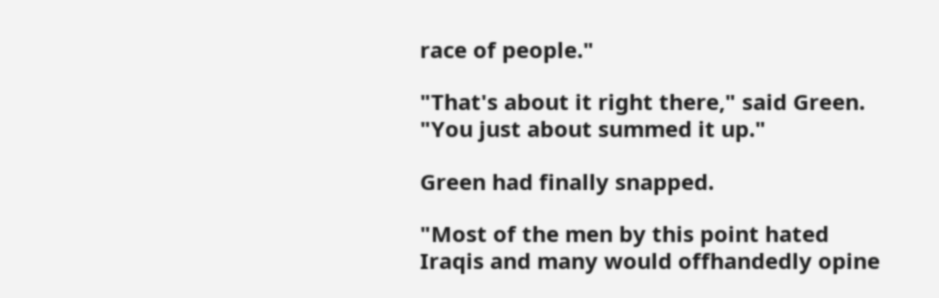race of people."

"That's about it right there," said Green. "You just about summed it up."

Green had finally snapped.

"Most of the men by this point hated Iraqis and many would offhandedly opine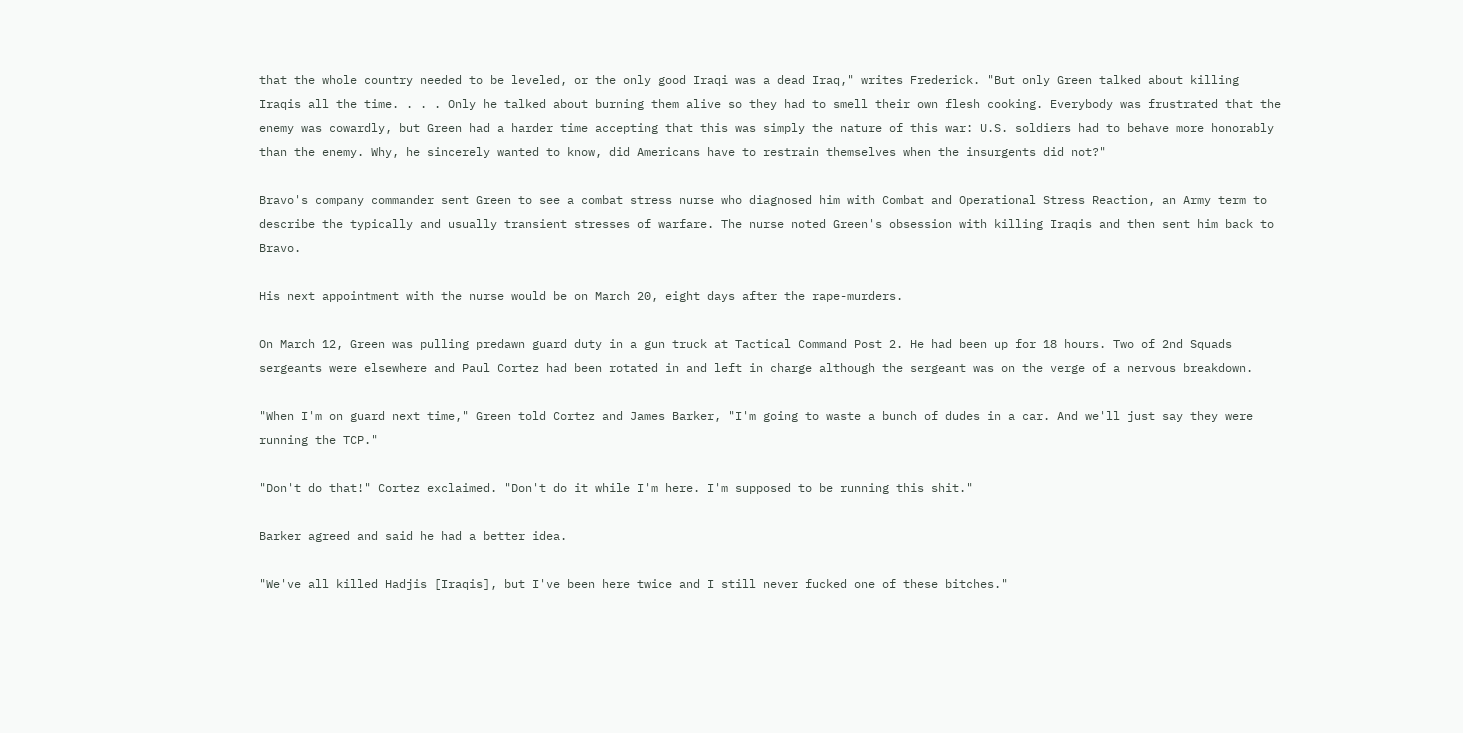that the whole country needed to be leveled, or the only good Iraqi was a dead Iraq," writes Frederick. "But only Green talked about killing Iraqis all the time. . . . Only he talked about burning them alive so they had to smell their own flesh cooking. Everybody was frustrated that the enemy was cowardly, but Green had a harder time accepting that this was simply the nature of this war: U.S. soldiers had to behave more honorably than the enemy. Why, he sincerely wanted to know, did Americans have to restrain themselves when the insurgents did not?"

Bravo's company commander sent Green to see a combat stress nurse who diagnosed him with Combat and Operational Stress Reaction, an Army term to describe the typically and usually transient stresses of warfare. The nurse noted Green's obsession with killing Iraqis and then sent him back to Bravo.

His next appointment with the nurse would be on March 20, eight days after the rape-murders.

On March 12, Green was pulling predawn guard duty in a gun truck at Tactical Command Post 2. He had been up for 18 hours. Two of 2nd Squads sergeants were elsewhere and Paul Cortez had been rotated in and left in charge although the sergeant was on the verge of a nervous breakdown.

"When I'm on guard next time," Green told Cortez and James Barker, "I'm going to waste a bunch of dudes in a car. And we'll just say they were running the TCP."

"Don't do that!" Cortez exclaimed. "Don't do it while I'm here. I'm supposed to be running this shit."

Barker agreed and said he had a better idea.

"We've all killed Hadjis [Iraqis], but I've been here twice and I still never fucked one of these bitches."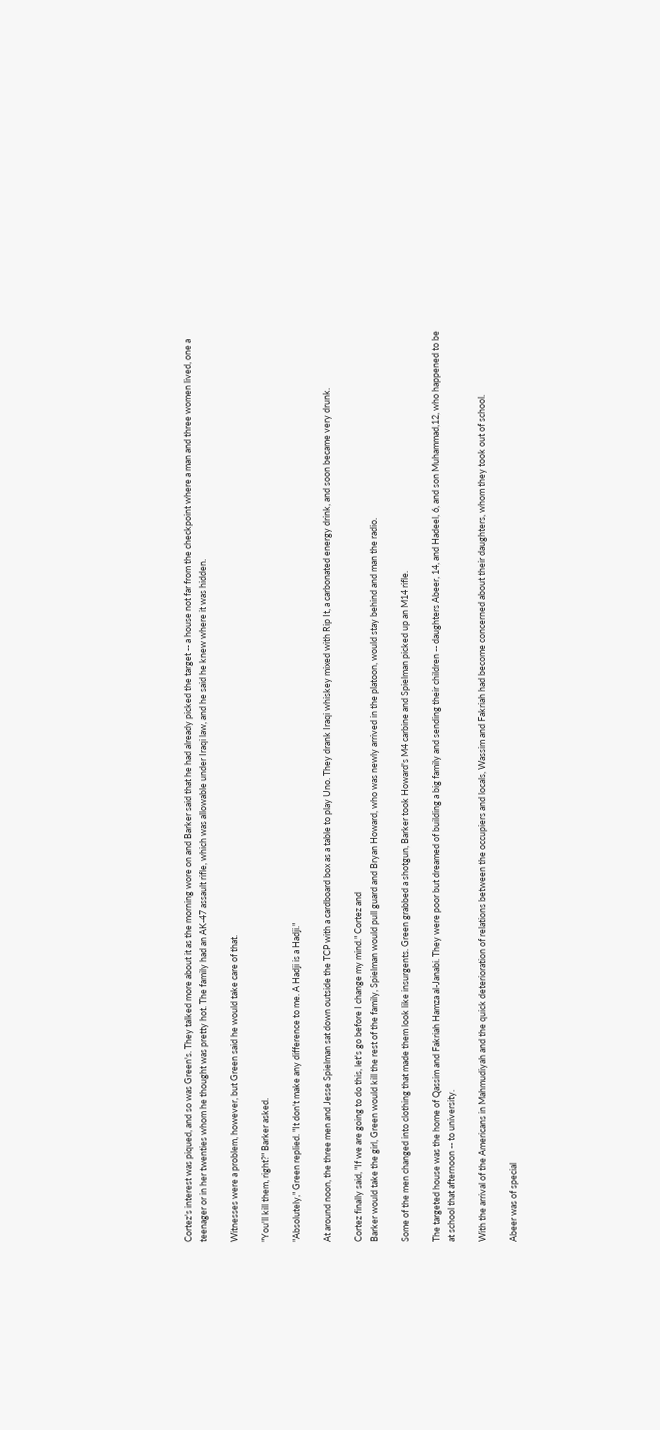Cortez's interest was piqued, and so was Green's. They talked more about it as the morning wore on and Barker said that he had already picked the target -- a house not far from the checkpoint where a man and three women lived, one a teenager or in her twenties whom he thought was pretty hot. The family had an AK-47 assault rifle, which was allowable under Iraqi law, and he said he knew where it was hidden.

Witnesses were a problem, however, but Green said he would take care of that.

"You'll kill them, right?" Barker asked.

"Absolutely," Green replied. "It don't make any difference to me. A Hadji is a Hadji."

At around noon, the three men and Jesse Spielman sat down outside the TCP with a cardboard box as a table to play Uno. They drank Iraqi whiskey mixed with Rip It, a carbonated energy drink, and soon became very drunk.

Cortez finally said, "If we are going to do this, let's go before I change my mind." Cortez and
Barker would take the girl, Green would kill the rest of the family, Spielman would pull guard and Bryan Howard, who was newly arrived in the platoon, would stay behind and man the radio.

Some of the men changed into clothing that made them look like insurgents. Green grabbed a shotgun, Barker took Howard's M4 carbine and Spielman picked up an M14 rifle.

The targeted house was the home of Qassim and Fakriah Hamza al-Janabi. They were poor but dreamed of building a big family and sending their children -- daughters Abeer, 14, and Hadeel, 6, and son Muhammad,12, who happened to be at school that afternoon -- to university.

With the arrival of the Americans in Mahmudiyah and the quick deterioration of relations between the occupiers and locals, Wassim and Fakriah had become concerned about their daughters, whom they took out of school.

Abeer was of special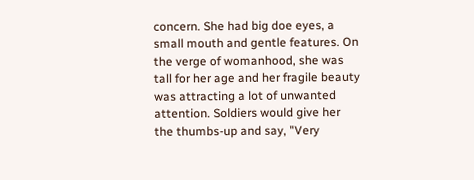concern. She had big doe eyes, a small mouth and gentle features. On the verge of womanhood, she was tall for her age and her fragile beauty was attracting a lot of unwanted attention. Soldiers would give her the thumbs-up and say, "Very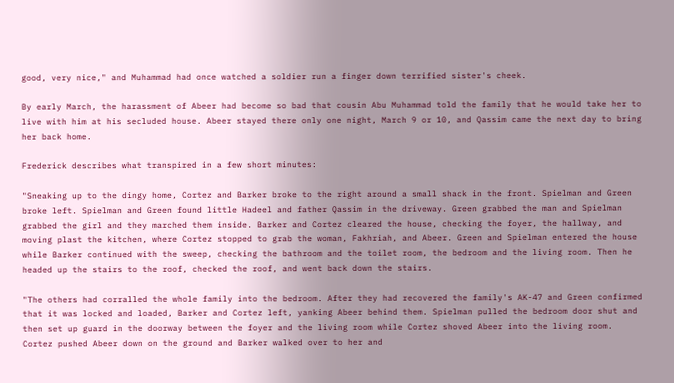good, very nice," and Muhammad had once watched a soldier run a finger down terrified sister's cheek.

By early March, the harassment of Abeer had become so bad that cousin Abu Muhammad told the family that he would take her to live with him at his secluded house. Abeer stayed there only one night, March 9 or 10, and Qassim came the next day to bring her back home.

Frederick describes what transpired in a few short minutes:

"Sneaking up to the dingy home, Cortez and Barker broke to the right around a small shack in the front. Spielman and Green broke left. Spielman and Green found little Hadeel and father Qassim in the driveway. Green grabbed the man and Spielman grabbed the girl and they marched them inside. Barker and Cortez cleared the house, checking the foyer, the hallway, and moving plast the kitchen, where Cortez stopped to grab the woman, Fakhriah, and Abeer. Green and Spielman entered the house while Barker continued with the sweep, checking the bathroom and the toilet room, the bedroom and the living room. Then he headed up the stairs to the roof, checked the roof, and went back down the stairs.

"The others had corralled the whole family into the bedroom. After they had recovered the family's AK-47 and Green confirmed that it was locked and loaded, Barker and Cortez left, yanking Abeer behind them. Spielman pulled the bedroom door shut and then set up guard in the doorway between the foyer and the living room while Cortez shoved Abeer into the living room. Cortez pushed Abeer down on the ground and Barker walked over to her and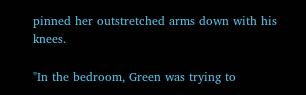pinned her outstretched arms down with his knees.

"In the bedroom, Green was trying to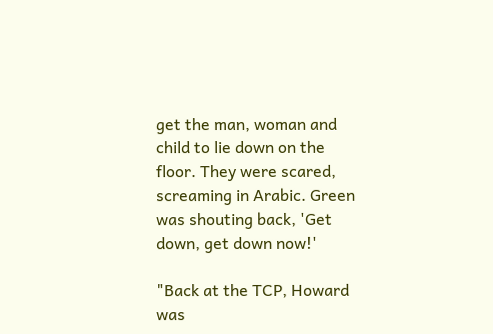get the man, woman and child to lie down on the floor. They were scared, screaming in Arabic. Green was shouting back, 'Get down, get down now!'

"Back at the TCP, Howard was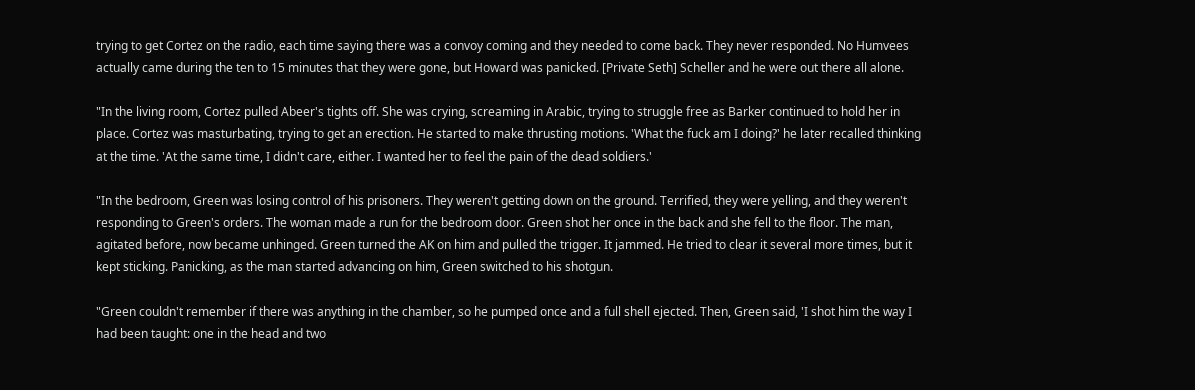trying to get Cortez on the radio, each time saying there was a convoy coming and they needed to come back. They never responded. No Humvees actually came during the ten to 15 minutes that they were gone, but Howard was panicked. [Private Seth] Scheller and he were out there all alone.

"In the living room, Cortez pulled Abeer's tights off. She was crying, screaming in Arabic, trying to struggle free as Barker continued to hold her in place. Cortez was masturbating, trying to get an erection. He started to make thrusting motions. 'What the fuck am I doing?' he later recalled thinking at the time. 'At the same time, I didn't care, either. I wanted her to feel the pain of the dead soldiers.'

"In the bedroom, Green was losing control of his prisoners. They weren't getting down on the ground. Terrified, they were yelling, and they weren't responding to Green's orders. The woman made a run for the bedroom door. Green shot her once in the back and she fell to the floor. The man, agitated before, now became unhinged. Green turned the AK on him and pulled the trigger. It jammed. He tried to clear it several more times, but it kept sticking. Panicking, as the man started advancing on him, Green switched to his shotgun.

"Green couldn't remember if there was anything in the chamber, so he pumped once and a full shell ejected. Then, Green said, 'I shot him the way I had been taught: one in the head and two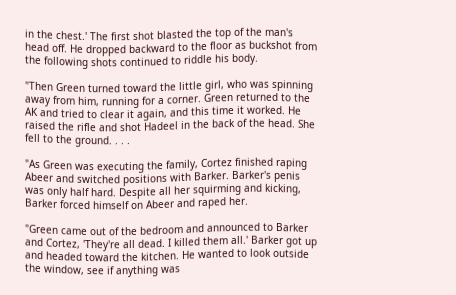in the chest.' The first shot blasted the top of the man's head off. He dropped backward to the floor as buckshot from the following shots continued to riddle his body.

"Then Green turned toward the little girl, who was spinning away from him, running for a corner. Green returned to the AK and tried to clear it again, and this time it worked. He raised the rifle and shot Hadeel in the back of the head. She fell to the ground. . . .

"As Green was executing the family, Cortez finished raping Abeer and switched positions with Barker. Barker's penis was only half hard. Despite all her squirming and kicking, Barker forced himself on Abeer and raped her.

"Green came out of the bedroom and announced to Barker and Cortez, 'They're all dead. I killed them all.' Barker got up and headed toward the kitchen. He wanted to look outside the window, see if anything was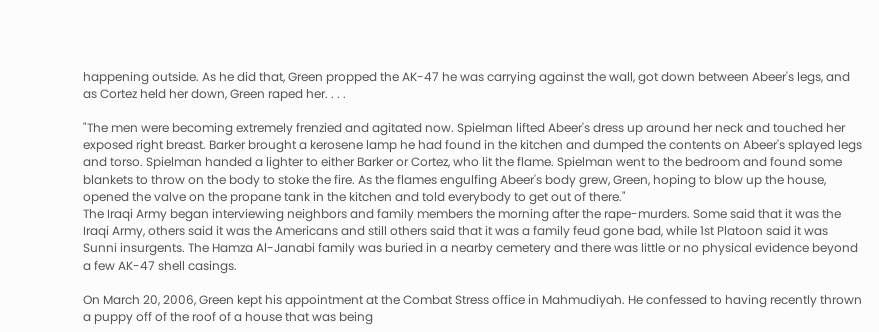happening outside. As he did that, Green propped the AK-47 he was carrying against the wall, got down between Abeer's legs, and as Cortez held her down, Green raped her. . . .

"The men were becoming extremely frenzied and agitated now. Spielman lifted Abeer's dress up around her neck and touched her exposed right breast. Barker brought a kerosene lamp he had found in the kitchen and dumped the contents on Abeer's splayed legs and torso. Spielman handed a lighter to either Barker or Cortez, who lit the flame. Spielman went to the bedroom and found some blankets to throw on the body to stoke the fire. As the flames engulfing Abeer's body grew, Green, hoping to blow up the house, opened the valve on the propane tank in the kitchen and told everybody to get out of there."
The Iraqi Army began interviewing neighbors and family members the morning after the rape-murders. Some said that it was the Iraqi Army, others said it was the Americans and still others said that it was a family feud gone bad, while 1st Platoon said it was Sunni insurgents. The Hamza Al-Janabi family was buried in a nearby cemetery and there was little or no physical evidence beyond a few AK-47 shell casings.

On March 20, 2006, Green kept his appointment at the Combat Stress office in Mahmudiyah. He confessed to having recently thrown a puppy off of the roof of a house that was being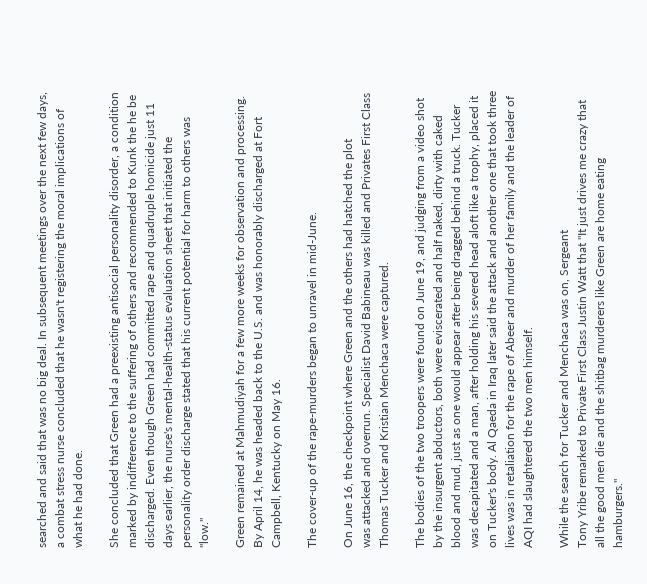searched and said that was no big deal. In subsequent meetings over the next few days, a combat stress nurse concluded that he wasn't registering the moral implications of what he had done.

She concluded that Green had a preexisting antisocial personality disorder, a condition marked by indifference to the suffering of others and recommended to Kunk the he be discharged. Even though Green had committed rape and quadruple homicide just 11 days earlier, the nurse's mental-health-status evaluation sheet that initiated the personality order discharge stated that his current potential for harm to others was "low."

Green remained at Mahmudiyah for a few more weeks for observation and processing. By April 14, he was headed back to the U.S. and was honorably discharged at Fort Campbell, Kentucky on May 16.

The cover-up of the rape-murders began to unravel in mid-June.

On June 16, the checkpoint where Green and the others had hatched the plot
was attacked and overrun. Specialist David Babineau was killed and Privates First Class Thomas Tucker and Kristian Menchaca were captured.

The bodies of the two troopers were found on June 19, and judging from a video shot by the insurgent abductors, both were eviscerated and half naked, dirty with caked blood and mud, just as one would appear after being dragged behind a truck. Tucker was decapitated and a man, after holding his severed head aloft like a trophy, placed it on Tucker's body. Al Qaeda in Iraq later said the attack and another one that took three lives was in retaliation for the rape of Abeer and murder of her family and the leader of AQI had slaughtered the two men himself.

While the search for Tucker and Menchaca was on, Sergeant
Tony Yribe remarked to Private First Class Justin Watt that "It just drives me crazy that all the good men die and the shitbag murderers like Green are home eating hamburgers."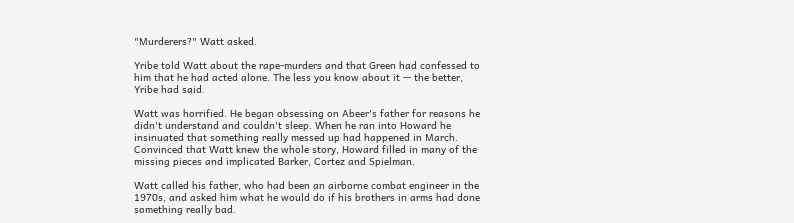"Murderers?" Watt asked.

Yribe told Watt about the rape-murders and that Green had confessed to him that he had acted alone. The less you know about it -- the better, Yribe had said.

Watt was horrified. He began obsessing on Abeer's father for reasons he didn't understand and couldn't sleep. When he ran into Howard he insinuated that something really messed up had happened in March. Convinced that Watt knew the whole story, Howard filled in many of the missing pieces and implicated Barker, Cortez and Spielman.

Watt called his father, who had been an airborne combat engineer in the 1970s, and asked him what he would do if his brothers in arms had done something really bad.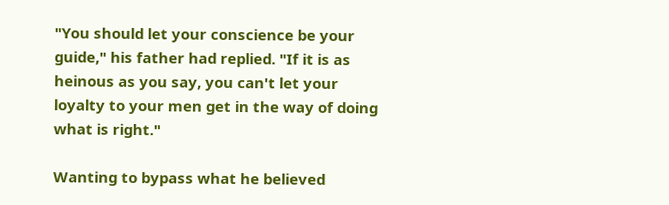"You should let your conscience be your guide," his father had replied. "If it is as heinous as you say, you can't let your loyalty to your men get in the way of doing what is right."

Wanting to bypass what he believed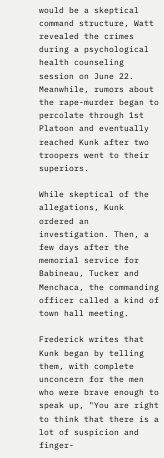would be a skeptical command structure, Watt revealed the crimes during a psychological health counseling session on June 22.
Meanwhile, rumors about the rape-murder began to percolate through 1st Platoon and eventually reached Kunk after two troopers went to their superiors.

While skeptical of the allegations, Kunk ordered an investigation. Then, a few days after the memorial service for Babineau, Tucker and Menchaca, the commanding officer called a kind of town hall meeting.

Frederick writes that Kunk began by telling them, with complete unconcern for the men who were brave enough to speak up, "You are right to think that there is a lot of suspicion and finger-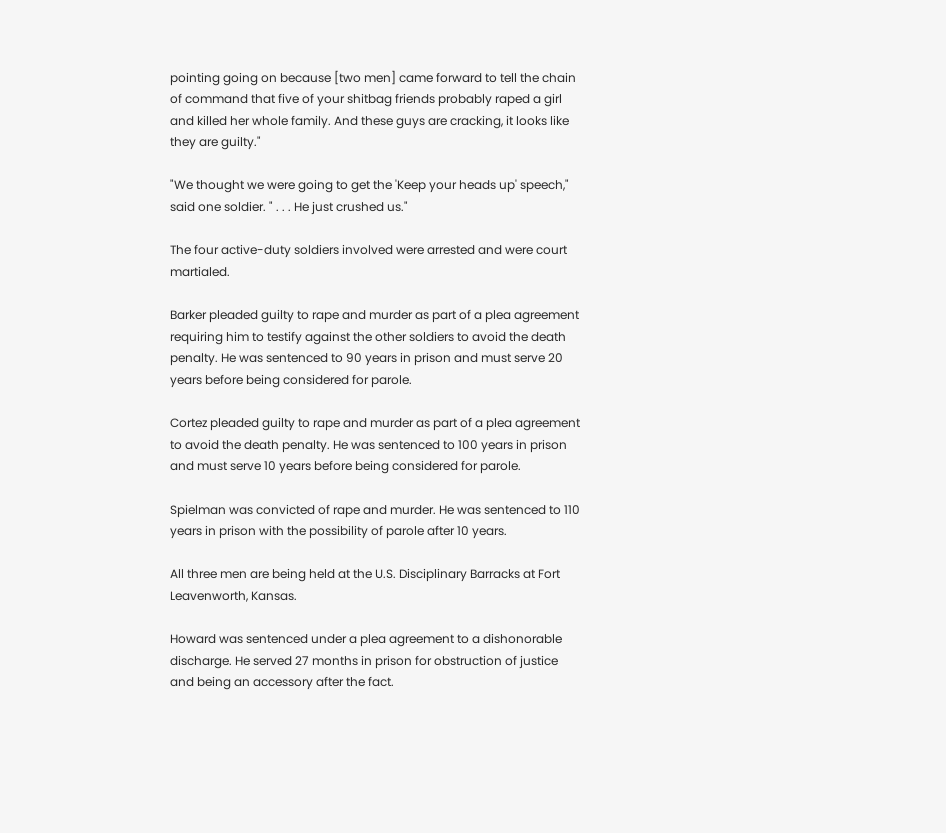pointing going on because [two men] came forward to tell the chain of command that five of your shitbag friends probably raped a girl and killed her whole family. And these guys are cracking, it looks like they are guilty."

"We thought we were going to get the 'Keep your heads up' speech," said one soldier. " . . . He just crushed us."

The four active-duty soldiers involved were arrested and were court martialed.

Barker pleaded guilty to rape and murder as part of a plea agreement requiring him to testify against the other soldiers to avoid the death penalty. He was sentenced to 90 years in prison and must serve 20 years before being considered for parole.

Cortez pleaded guilty to rape and murder as part of a plea agreement to avoid the death penalty. He was sentenced to 100 years in prison and must serve 10 years before being considered for parole.

Spielman was convicted of rape and murder. He was sentenced to 110 years in prison with the possibility of parole after 10 years.

All three men are being held at the U.S. Disciplinary Barracks at Fort Leavenworth, Kansas.

Howard was sentenced under a plea agreement to a dishonorable discharge. He served 27 months in prison for obstruction of justice and being an accessory after the fact.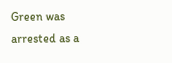Green was arrested as a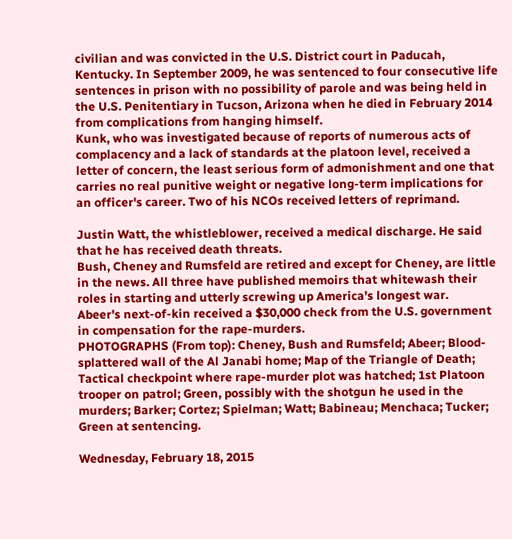civilian and was convicted in the U.S. District court in Paducah, Kentucky. In September 2009, he was sentenced to four consecutive life sentences in prison with no possibility of parole and was being held in the U.S. Penitentiary in Tucson, Arizona when he died in February 2014 from complications from hanging himself.
Kunk, who was investigated because of reports of numerous acts of complacency and a lack of standards at the platoon level, received a letter of concern, the least serious form of admonishment and one that carries no real punitive weight or negative long-term implications for an officer's career. Two of his NCOs received letters of reprimand.

Justin Watt, the whistleblower, received a medical discharge. He said that he has received death threats.
Bush, Cheney and Rumsfeld are retired and except for Cheney, are little in the news. All three have published memoirs that whitewash their roles in starting and utterly screwing up America's longest war.
Abeer's next-of-kin received a $30,000 check from the U.S. government in compensation for the rape-murders.
PHOTOGRAPHS (From top): Cheney, Bush and Rumsfeld; Abeer; Blood-splattered wall of the Al Janabi home; Map of the Triangle of Death; Tactical checkpoint where rape-murder plot was hatched; 1st Platoon trooper on patrol; Green, possibly with the shotgun he used in the murders; Barker; Cortez; Spielman; Watt; Babineau; Menchaca; Tucker; Green at sentencing.

Wednesday, February 18, 2015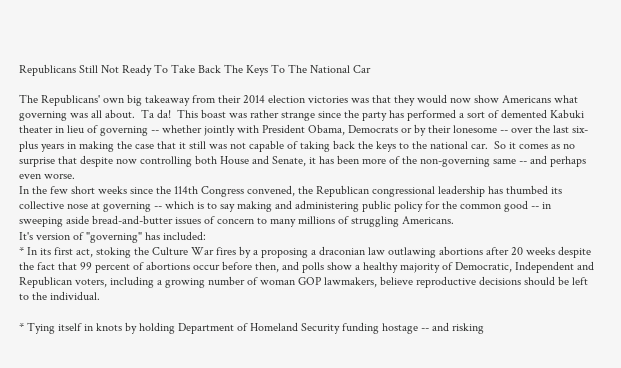Republicans Still Not Ready To Take Back The Keys To The National Car

The Republicans' own big takeaway from their 2014 election victories was that they would now show Americans what governing was all about.  Ta da!  This boast was rather strange since the party has performed a sort of demented Kabuki theater in lieu of governing -- whether jointly with President Obama, Democrats or by their lonesome -- over the last six-plus years in making the case that it still was not capable of taking back the keys to the national car.  So it comes as no surprise that despite now controlling both House and Senate, it has been more of the non-governing same -- and perhaps even worse.
In the few short weeks since the 114th Congress convened, the Republican congressional leadership has thumbed its collective nose at governing -- which is to say making and administering public policy for the common good -- in sweeping aside bread-and-butter issues of concern to many millions of struggling Americans.
It's version of "governing" has included:
* In its first act, stoking the Culture War fires by a proposing a draconian law outlawing abortions after 20 weeks despite the fact that 99 percent of abortions occur before then, and polls show a healthy majority of Democratic, Independent and Republican voters, including a growing number of woman GOP lawmakers, believe reproductive decisions should be left to the individual.

* Tying itself in knots by holding Department of Homeland Security funding hostage -- and risking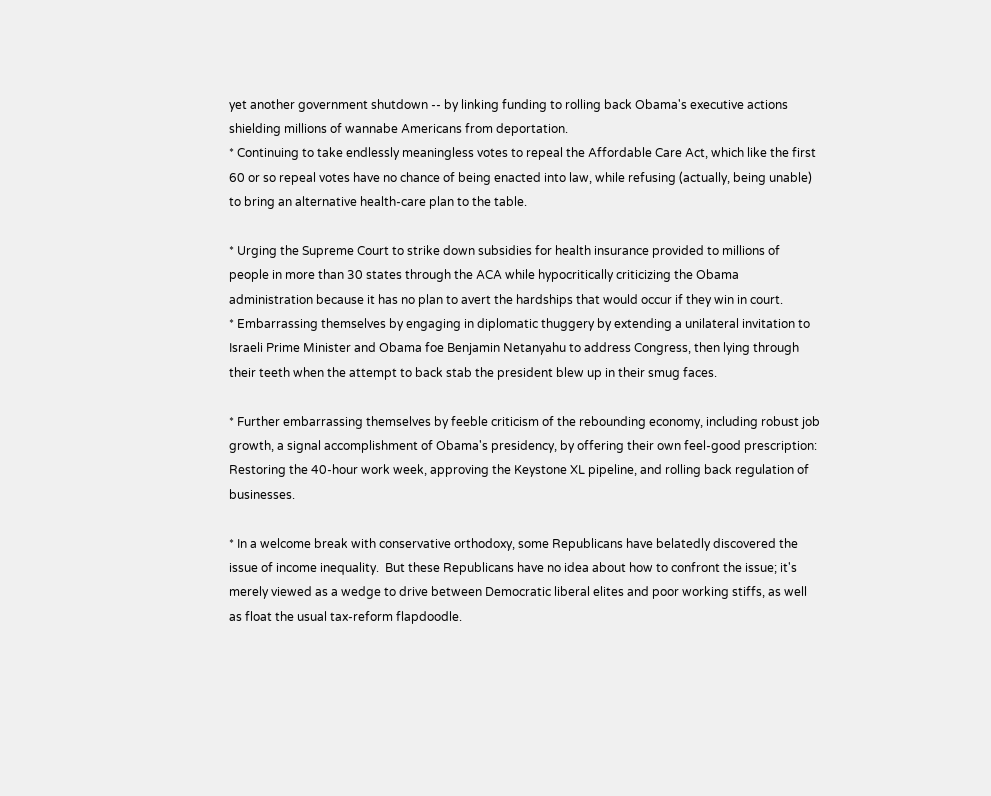yet another government shutdown -- by linking funding to rolling back Obama's executive actions shielding millions of wannabe Americans from deportation.
* Continuing to take endlessly meaningless votes to repeal the Affordable Care Act, which like the first 60 or so repeal votes have no chance of being enacted into law, while refusing (actually, being unable) to bring an alternative health-care plan to the table.

* Urging the Supreme Court to strike down subsidies for health insurance provided to millions of people in more than 30 states through the ACA while hypocritically criticizing the Obama administration because it has no plan to avert the hardships that would occur if they win in court.
* Embarrassing themselves by engaging in diplomatic thuggery by extending a unilateral invitation to Israeli Prime Minister and Obama foe Benjamin Netanyahu to address Congress, then lying through their teeth when the attempt to back stab the president blew up in their smug faces.

* Further embarrassing themselves by feeble criticism of the rebounding economy, including robust job growth, a signal accomplishment of Obama's presidency, by offering their own feel-good prescription: Restoring the 40-hour work week, approving the Keystone XL pipeline, and rolling back regulation of businesses.

* In a welcome break with conservative orthodoxy, some Republicans have belatedly discovered the issue of income inequality.  But these Republicans have no idea about how to confront the issue; it's merely viewed as a wedge to drive between Democratic liberal elites and poor working stiffs, as well as float the usual tax-reform flapdoodle.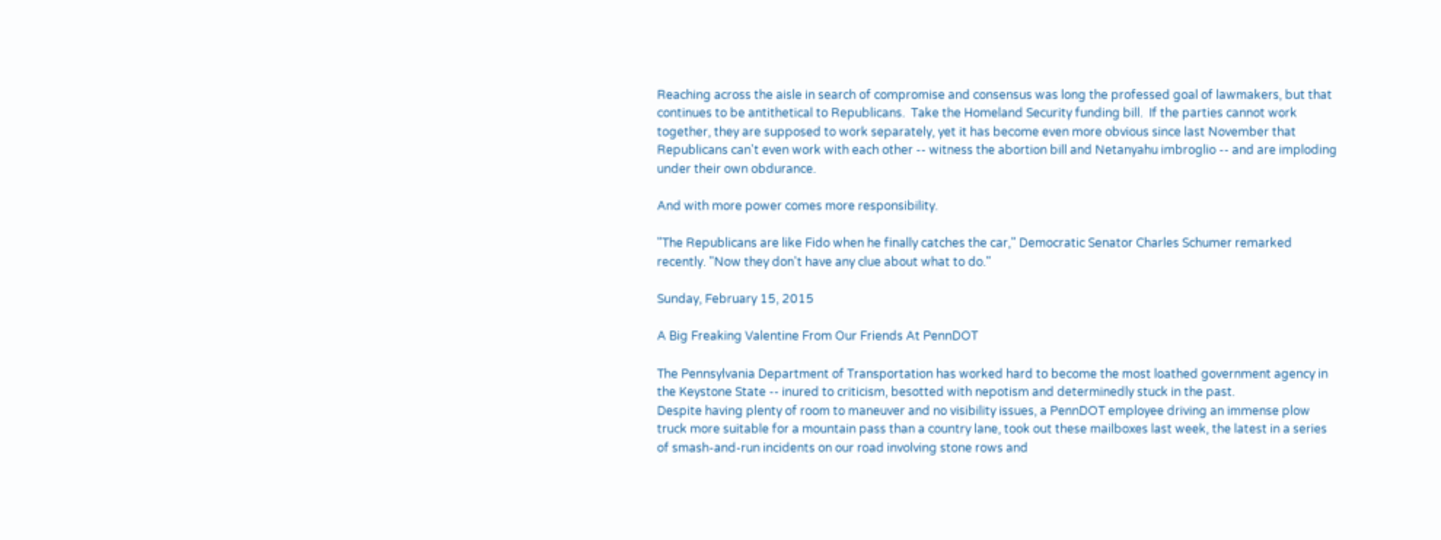Reaching across the aisle in search of compromise and consensus was long the professed goal of lawmakers, but that continues to be antithetical to Republicans.  Take the Homeland Security funding bill.  If the parties cannot work together, they are supposed to work separately, yet it has become even more obvious since last November that Republicans can't even work with each other -- witness the abortion bill and Netanyahu imbroglio -- and are imploding under their own obdurance.

And with more power comes more responsibility.

"The Republicans are like Fido when he finally catches the car," Democratic Senator Charles Schumer remarked recently. "Now they don't have any clue about what to do."

Sunday, February 15, 2015

A Big Freaking Valentine From Our Friends At PennDOT

The Pennsylvania Department of Transportation has worked hard to become the most loathed government agency in the Keystone State -- inured to criticism, besotted with nepotism and determinedly stuck in the past.
Despite having plenty of room to maneuver and no visibility issues, a PennDOT employee driving an immense plow truck more suitable for a mountain pass than a country lane, took out these mailboxes last week, the latest in a series of smash-and-run incidents on our road involving stone rows and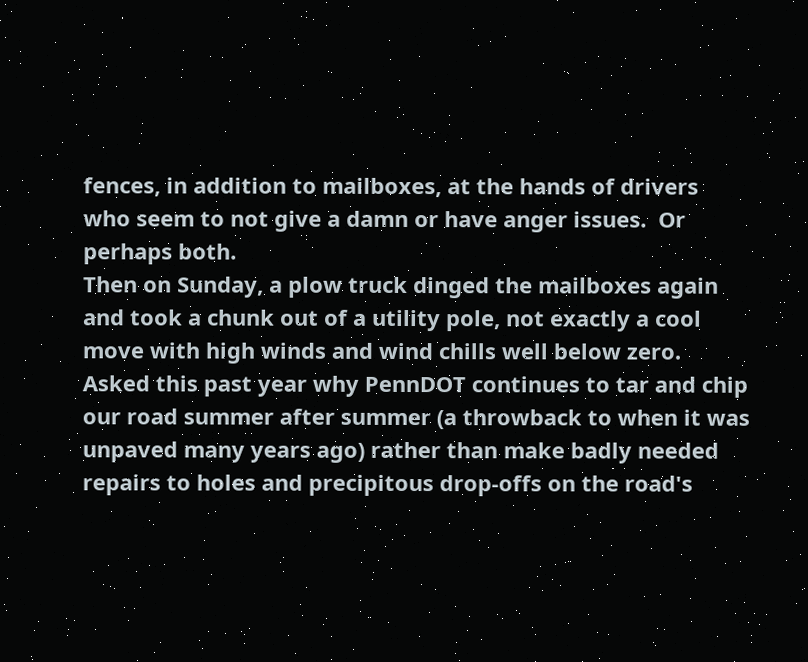fences, in addition to mailboxes, at the hands of drivers who seem to not give a damn or have anger issues.  Or perhaps both.
Then on Sunday, a plow truck dinged the mailboxes again and took a chunk out of a utility pole, not exactly a cool move with high winds and wind chills well below zero.
Asked this past year why PennDOT continues to tar and chip our road summer after summer (a throwback to when it was unpaved many years ago) rather than make badly needed repairs to holes and precipitous drop-offs on the road's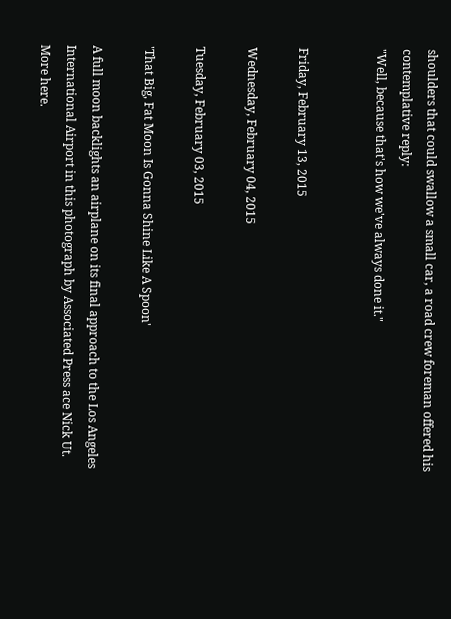shoulders that could swallow a small car, a road crew foreman offered his contemplative reply:
"Well, because that's how we've always done it."


Friday, February 13, 2015

Wednesday, February 04, 2015

Tuesday, February 03, 2015

'That Big, Fat Moon Is Gonna Shine Like A Spoon'

A full moon backlights an airplane on its final approach to the Los Angeles
International Airport in this photograph by Associated Press ace Nick Ut.  More here.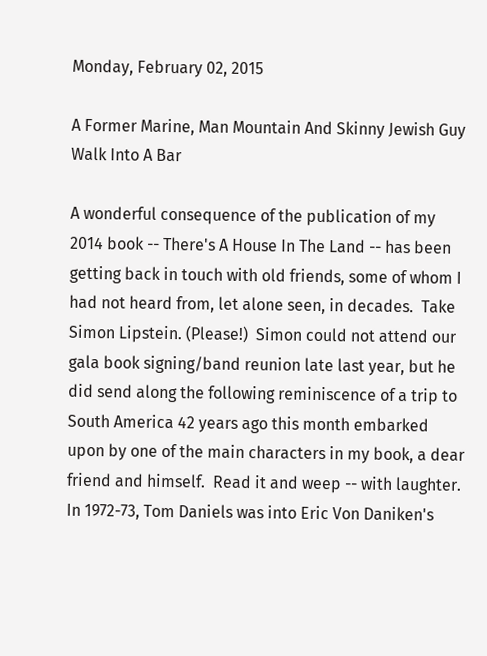Monday, February 02, 2015

A Former Marine, Man Mountain And Skinny Jewish Guy Walk Into A Bar

A wonderful consequence of the publication of my 2014 book -- There's A House In The Land -- has been getting back in touch with old friends, some of whom I had not heard from, let alone seen, in decades.  Take Simon Lipstein. (Please!)  Simon could not attend our gala book signing/band reunion late last year, but he did send along the following reminiscence of a trip to South America 42 years ago this month embarked upon by one of the main characters in my book, a dear friend and himself.  Read it and weep -- with laughter.
In 1972-73, Tom Daniels was into Eric Von Daniken's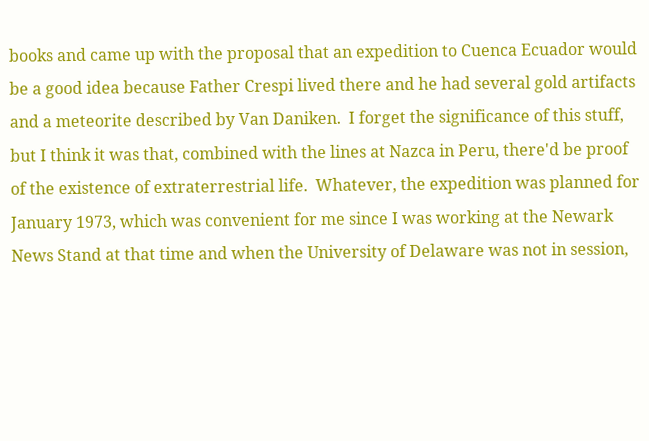books and came up with the proposal that an expedition to Cuenca Ecuador would be a good idea because Father Crespi lived there and he had several gold artifacts and a meteorite described by Van Daniken.  I forget the significance of this stuff, but I think it was that, combined with the lines at Nazca in Peru, there'd be proof of the existence of extraterrestrial life.  Whatever, the expedition was planned for January 1973, which was convenient for me since I was working at the Newark News Stand at that time and when the University of Delaware was not in session,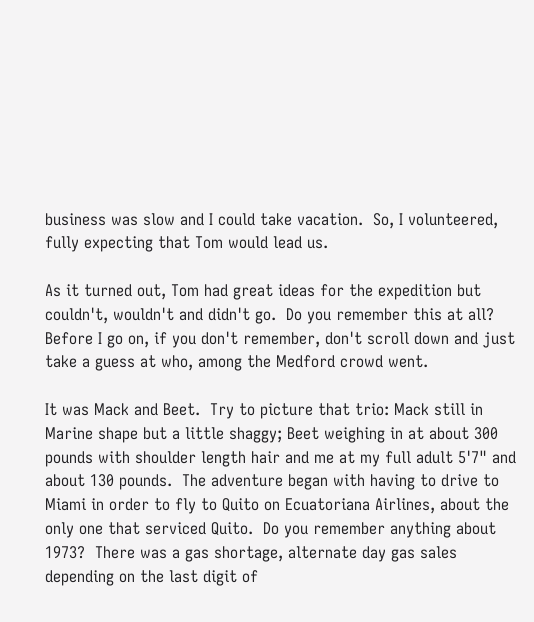business was slow and I could take vacation.  So, I volunteered, fully expecting that Tom would lead us.

As it turned out, Tom had great ideas for the expedition but couldn't, wouldn't and didn't go.  Do you remember this at all?  Before I go on, if you don't remember, don't scroll down and just take a guess at who, among the Medford crowd went.

It was Mack and Beet.  Try to picture that trio: Mack still in Marine shape but a little shaggy; Beet weighing in at about 300 pounds with shoulder length hair and me at my full adult 5'7" and about 130 pounds.  The adventure began with having to drive to Miami in order to fly to Quito on Ecuatoriana Airlines, about the only one that serviced Quito.  Do you remember anything about 1973?  There was a gas shortage, alternate day gas sales depending on the last digit of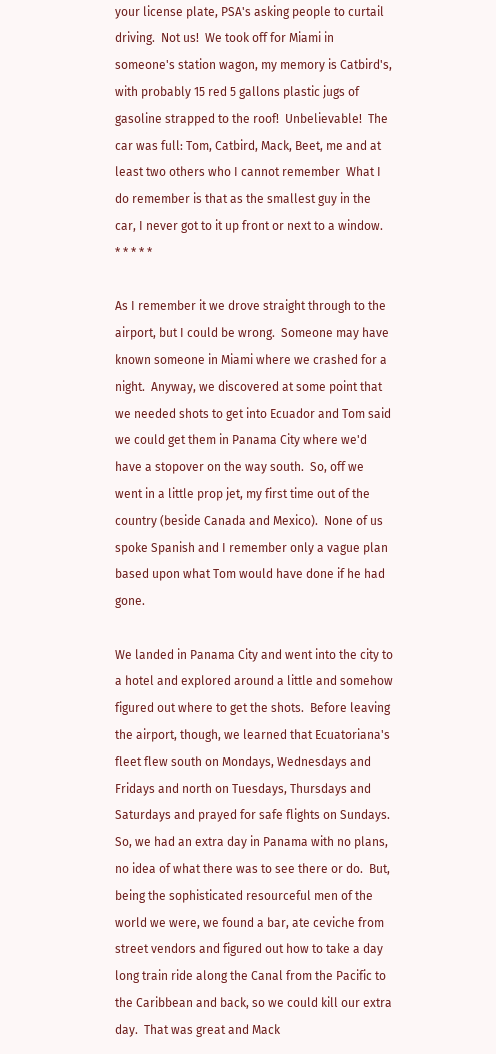your license plate, PSA's asking people to curtail driving.  Not us!  We took off for Miami in someone's station wagon, my memory is Catbird's, with probably 15 red 5 gallons plastic jugs of gasoline strapped to the roof!  Unbelievable!  The car was full: Tom, Catbird, Mack, Beet, me and at least two others who I cannot remember  What I do remember is that as the smallest guy in the car, I never got to it up front or next to a window.
* * * * *

As I remember it we drove straight through to the airport, but I could be wrong.  Someone may have known someone in Miami where we crashed for a night.  Anyway, we discovered at some point that we needed shots to get into Ecuador and Tom said we could get them in Panama City where we'd have a stopover on the way south.  So, off we went in a little prop jet, my first time out of the country (beside Canada and Mexico).  None of us spoke Spanish and I remember only a vague plan based upon what Tom would have done if he had gone.

We landed in Panama City and went into the city to a hotel and explored around a little and somehow figured out where to get the shots.  Before leaving the airport, though, we learned that Ecuatoriana's fleet flew south on Mondays, Wednesdays and Fridays and north on Tuesdays, Thursdays and Saturdays and prayed for safe flights on Sundays.  So, we had an extra day in Panama with no plans, no idea of what there was to see there or do.  But, being the sophisticated resourceful men of the world we were, we found a bar, ate ceviche from street vendors and figured out how to take a day long train ride along the Canal from the Pacific to the Caribbean and back, so we could kill our extra day.  That was great and Mack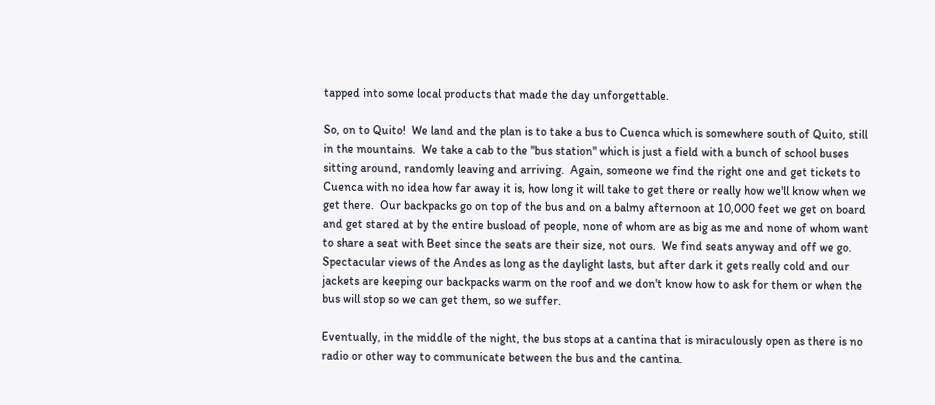tapped into some local products that made the day unforgettable.

So, on to Quito!  We land and the plan is to take a bus to Cuenca which is somewhere south of Quito, still in the mountains.  We take a cab to the "bus station" which is just a field with a bunch of school buses sitting around, randomly leaving and arriving.  Again, someone we find the right one and get tickets to Cuenca with no idea how far away it is, how long it will take to get there or really how we'll know when we get there.  Our backpacks go on top of the bus and on a balmy afternoon at 10,000 feet we get on board and get stared at by the entire busload of people, none of whom are as big as me and none of whom want to share a seat with Beet since the seats are their size, not ours.  We find seats anyway and off we go.  Spectacular views of the Andes as long as the daylight lasts, but after dark it gets really cold and our jackets are keeping our backpacks warm on the roof and we don't know how to ask for them or when the bus will stop so we can get them, so we suffer.

Eventually, in the middle of the night, the bus stops at a cantina that is miraculously open as there is no radio or other way to communicate between the bus and the cantina.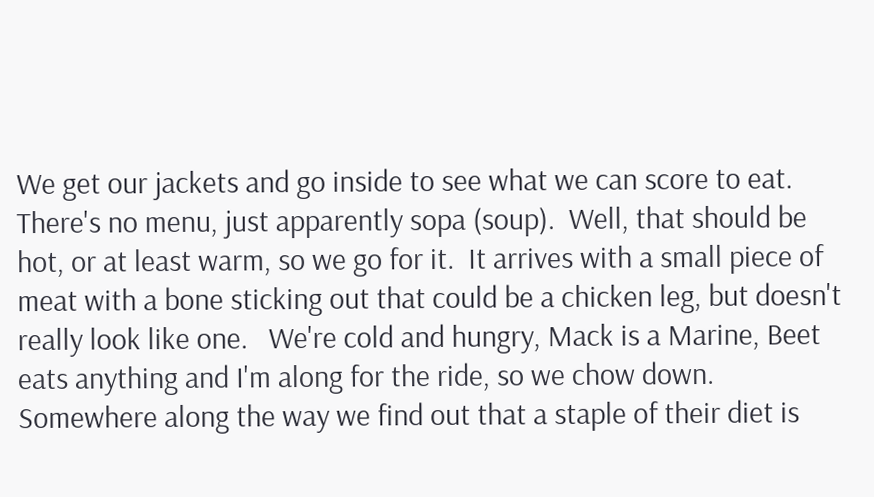We get our jackets and go inside to see what we can score to eat.  There's no menu, just apparently sopa (soup).  Well, that should be hot, or at least warm, so we go for it.  It arrives with a small piece of meat with a bone sticking out that could be a chicken leg, but doesn't really look like one.   We're cold and hungry, Mack is a Marine, Beet eats anything and I'm along for the ride, so we chow down.  Somewhere along the way we find out that a staple of their diet is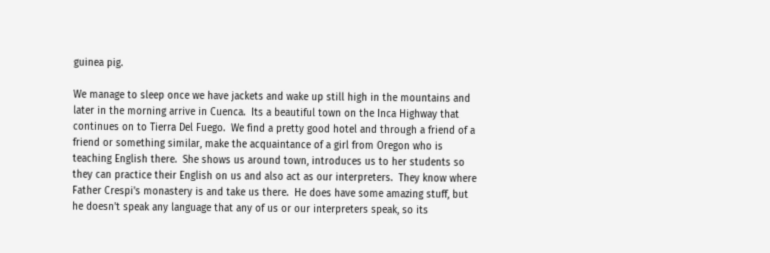guinea pig.

We manage to sleep once we have jackets and wake up still high in the mountains and later in the morning arrive in Cuenca.  Its a beautiful town on the Inca Highway that continues on to Tierra Del Fuego.  We find a pretty good hotel and through a friend of a friend or something similar, make the acquaintance of a girl from Oregon who is teaching English there.  She shows us around town, introduces us to her students so they can practice their English on us and also act as our interpreters.  They know where Father Crespi's monastery is and take us there.  He does have some amazing stuff, but he doesn't speak any language that any of us or our interpreters speak, so its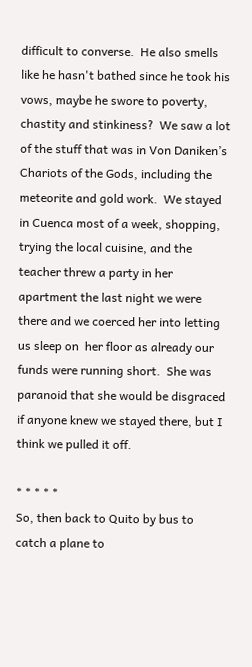difficult to converse.  He also smells like he hasn't bathed since he took his vows, maybe he swore to poverty, chastity and stinkiness?  We saw a lot of the stuff that was in Von Daniken’s Chariots of the Gods, including the meteorite and gold work.  We stayed in Cuenca most of a week, shopping, trying the local cuisine, and the teacher threw a party in her apartment the last night we were there and we coerced her into letting us sleep on  her floor as already our funds were running short.  She was paranoid that she would be disgraced if anyone knew we stayed there, but I think we pulled it off.

* * * * *
So, then back to Quito by bus to catch a plane to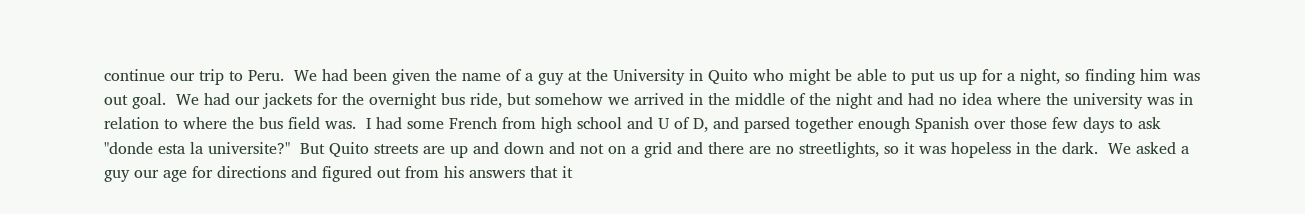continue our trip to Peru.  We had been given the name of a guy at the University in Quito who might be able to put us up for a night, so finding him was out goal.  We had our jackets for the overnight bus ride, but somehow we arrived in the middle of the night and had no idea where the university was in relation to where the bus field was.  I had some French from high school and U of D, and parsed together enough Spanish over those few days to ask "donde esta la universite?"  But Quito streets are up and down and not on a grid and there are no streetlights, so it was hopeless in the dark.  We asked a guy our age for directions and figured out from his answers that it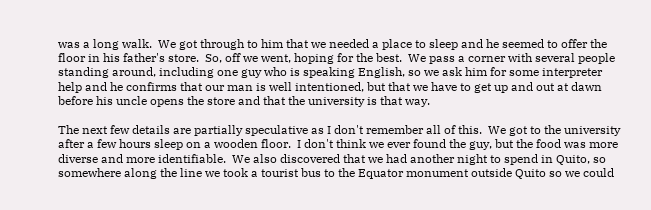was a long walk.  We got through to him that we needed a place to sleep and he seemed to offer the floor in his father's store.  So, off we went, hoping for the best.  We pass a corner with several people standing around, including one guy who is speaking English, so we ask him for some interpreter help and he confirms that our man is well intentioned, but that we have to get up and out at dawn before his uncle opens the store and that the university is that way.

The next few details are partially speculative as I don't remember all of this.  We got to the university after a few hours sleep on a wooden floor.  I don't think we ever found the guy, but the food was more diverse and more identifiable.  We also discovered that we had another night to spend in Quito, so somewhere along the line we took a tourist bus to the Equator monument outside Quito so we could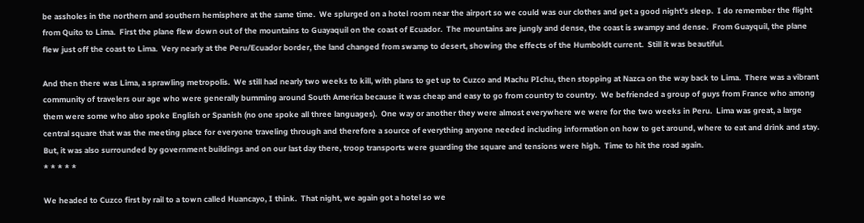be assholes in the northern and southern hemisphere at the same time.  We splurged on a hotel room near the airport so we could was our clothes and get a good night's sleep.  I do remember the flight from Quito to Lima.  First the plane flew down out of the mountains to Guayaquil on the coast of Ecuador.  The mountains are jungly and dense, the coast is swampy and dense.  From Guayquil, the plane flew just off the coast to Lima.  Very nearly at the Peru/Ecuador border, the land changed from swamp to desert, showing the effects of the Humboldt current.  Still it was beautiful.

And then there was Lima, a sprawling metropolis.  We still had nearly two weeks to kill, with plans to get up to Cuzco and Machu PIchu, then stopping at Nazca on the way back to Lima.  There was a vibrant community of travelers our age who were generally bumming around South America because it was cheap and easy to go from country to country.  We befriended a group of guys from France who among them were some who also spoke English or Spanish (no one spoke all three languages).  One way or another they were almost everywhere we were for the two weeks in Peru.  Lima was great, a large central square that was the meeting place for everyone traveling through and therefore a source of everything anyone needed including information on how to get around, where to eat and drink and stay.  But, it was also surrounded by government buildings and on our last day there, troop transports were guarding the square and tensions were high.  Time to hit the road again.
* * * * *

We headed to Cuzco first by rail to a town called Huancayo, I think.  That night, we again got a hotel so we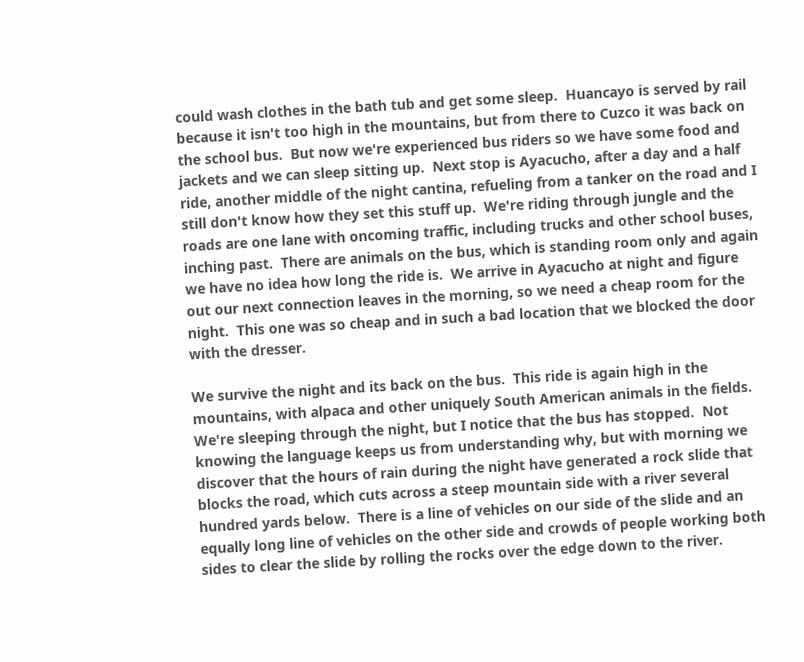could wash clothes in the bath tub and get some sleep.  Huancayo is served by rail because it isn't too high in the mountains, but from there to Cuzco it was back on the school bus.  But now we're experienced bus riders so we have some food and jackets and we can sleep sitting up.  Next stop is Ayacucho, after a day and a half ride, another middle of the night cantina, refueling from a tanker on the road and I still don't know how they set this stuff up.  We're riding through jungle and the roads are one lane with oncoming traffic, including trucks and other school buses, inching past.  There are animals on the bus, which is standing room only and again we have no idea how long the ride is.  We arrive in Ayacucho at night and figure out our next connection leaves in the morning, so we need a cheap room for the night.  This one was so cheap and in such a bad location that we blocked the door with the dresser.

We survive the night and its back on the bus.  This ride is again high in the mountains, with alpaca and other uniquely South American animals in the fields.  We're sleeping through the night, but I notice that the bus has stopped.  Not knowing the language keeps us from understanding why, but with morning we discover that the hours of rain during the night have generated a rock slide that blocks the road, which cuts across a steep mountain side with a river several hundred yards below.  There is a line of vehicles on our side of the slide and an equally long line of vehicles on the other side and crowds of people working both sides to clear the slide by rolling the rocks over the edge down to the river.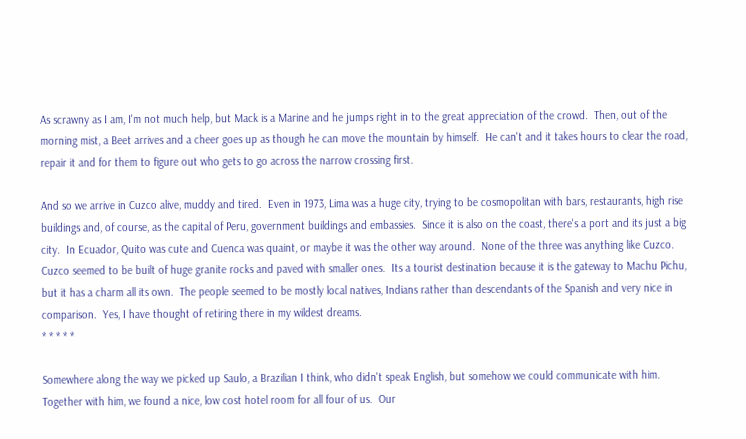As scrawny as I am, I'm not much help, but Mack is a Marine and he jumps right in to the great appreciation of the crowd.  Then, out of the morning mist, a Beet arrives and a cheer goes up as though he can move the mountain by himself.  He can't and it takes hours to clear the road, repair it and for them to figure out who gets to go across the narrow crossing first.

And so we arrive in Cuzco alive, muddy and tired.  Even in 1973, Lima was a huge city, trying to be cosmopolitan with bars, restaurants, high rise buildings and, of course, as the capital of Peru, government buildings and embassies.  Since it is also on the coast, there's a port and its just a big city.  In Ecuador, Quito was cute and Cuenca was quaint, or maybe it was the other way around.  None of the three was anything like Cuzco.  Cuzco seemed to be built of huge granite rocks and paved with smaller ones.  Its a tourist destination because it is the gateway to Machu Pichu, but it has a charm all its own.  The people seemed to be mostly local natives, Indians rather than descendants of the Spanish and very nice in comparison.  Yes, I have thought of retiring there in my wildest dreams.
* * * * *

Somewhere along the way we picked up Saulo, a Brazilian I think, who didn't speak English, but somehow we could communicate with him.  Together with him, we found a nice, low cost hotel room for all four of us.  Our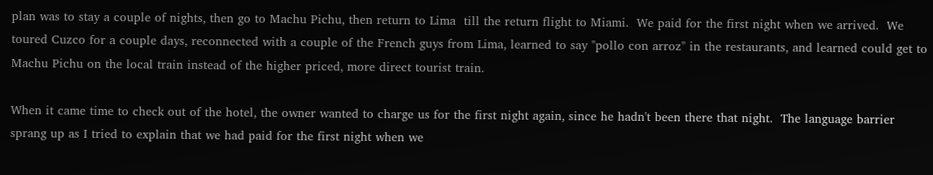plan was to stay a couple of nights, then go to Machu Pichu, then return to Lima  till the return flight to Miami.  We paid for the first night when we arrived.  We toured Cuzco for a couple days, reconnected with a couple of the French guys from Lima, learned to say "pollo con arroz" in the restaurants, and learned could get to Machu Pichu on the local train instead of the higher priced, more direct tourist train.

When it came time to check out of the hotel, the owner wanted to charge us for the first night again, since he hadn't been there that night.  The language barrier sprang up as I tried to explain that we had paid for the first night when we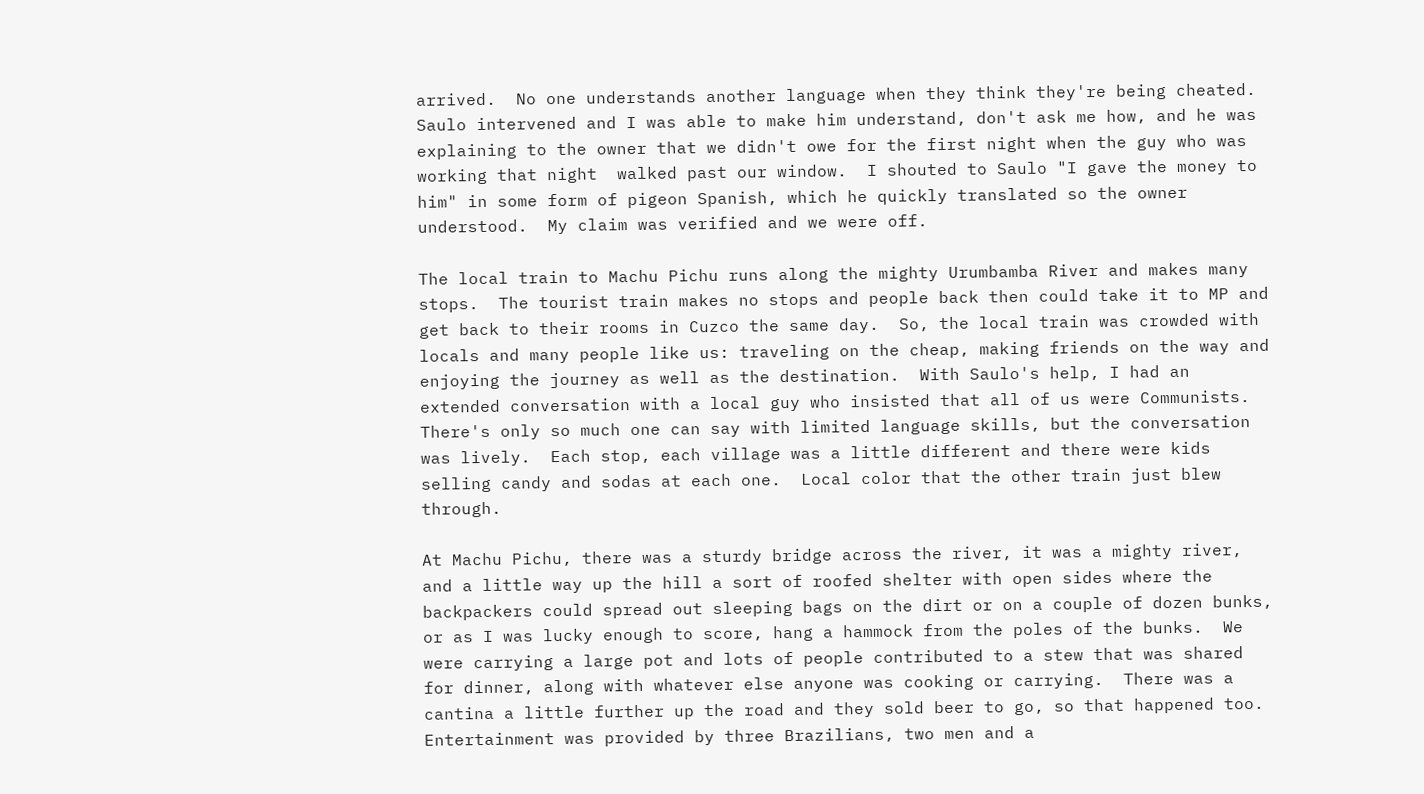arrived.  No one understands another language when they think they're being cheated.  Saulo intervened and I was able to make him understand, don't ask me how, and he was explaining to the owner that we didn't owe for the first night when the guy who was working that night  walked past our window.  I shouted to Saulo "I gave the money to him" in some form of pigeon Spanish, which he quickly translated so the owner understood.  My claim was verified and we were off.

The local train to Machu Pichu runs along the mighty Urumbamba River and makes many stops.  The tourist train makes no stops and people back then could take it to MP and get back to their rooms in Cuzco the same day.  So, the local train was crowded with locals and many people like us: traveling on the cheap, making friends on the way and enjoying the journey as well as the destination.  With Saulo's help, I had an extended conversation with a local guy who insisted that all of us were Communists.  There's only so much one can say with limited language skills, but the conversation was lively.  Each stop, each village was a little different and there were kids selling candy and sodas at each one.  Local color that the other train just blew through.

At Machu Pichu, there was a sturdy bridge across the river, it was a mighty river, and a little way up the hill a sort of roofed shelter with open sides where the backpackers could spread out sleeping bags on the dirt or on a couple of dozen bunks, or as I was lucky enough to score, hang a hammock from the poles of the bunks.  We were carrying a large pot and lots of people contributed to a stew that was shared for dinner, along with whatever else anyone was cooking or carrying.  There was a cantina a little further up the road and they sold beer to go, so that happened too.  Entertainment was provided by three Brazilians, two men and a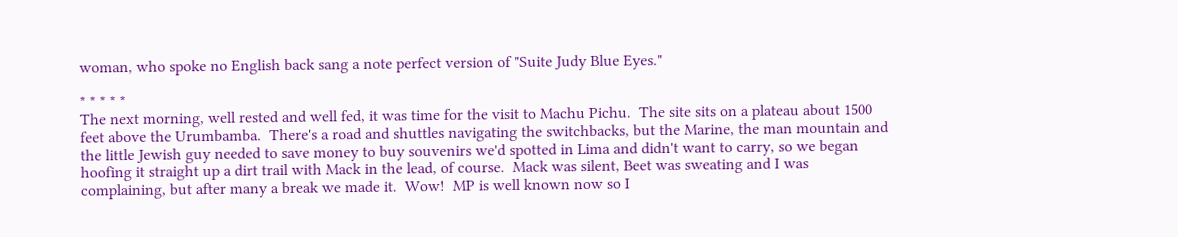woman, who spoke no English back sang a note perfect version of "Suite Judy Blue Eyes."

* * * * *
The next morning, well rested and well fed, it was time for the visit to Machu Pichu.  The site sits on a plateau about 1500 feet above the Urumbamba.  There's a road and shuttles navigating the switchbacks, but the Marine, the man mountain and the little Jewish guy needed to save money to buy souvenirs we'd spotted in Lima and didn't want to carry, so we began hoofing it straight up a dirt trail with Mack in the lead, of course.  Mack was silent, Beet was sweating and I was complaining, but after many a break we made it.  Wow!  MP is well known now so I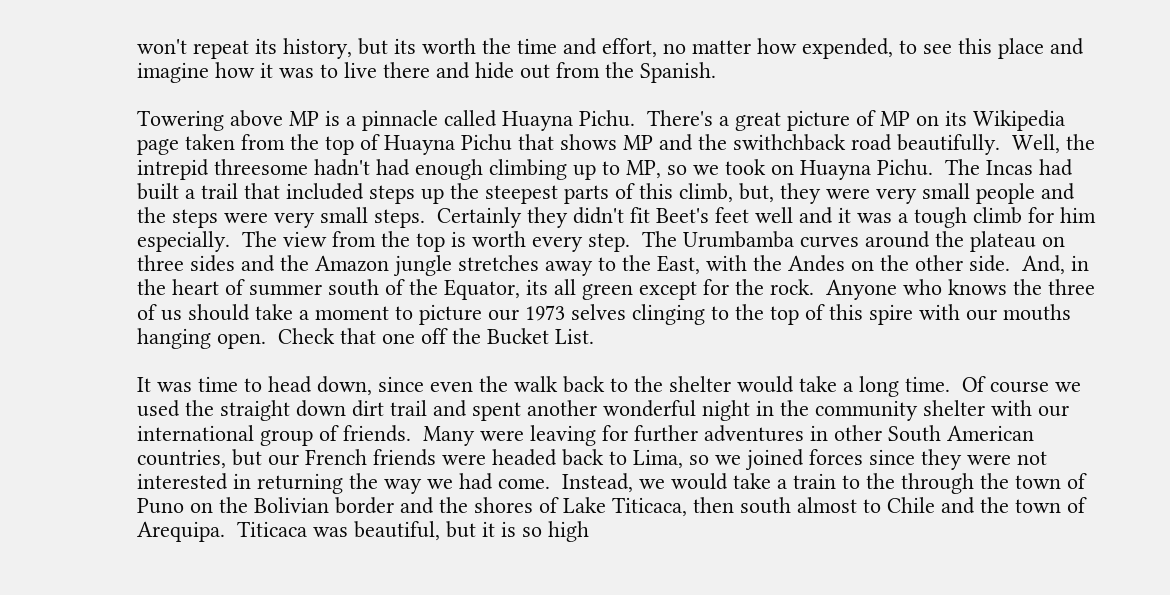won't repeat its history, but its worth the time and effort, no matter how expended, to see this place and imagine how it was to live there and hide out from the Spanish.

Towering above MP is a pinnacle called Huayna Pichu.  There's a great picture of MP on its Wikipedia page taken from the top of Huayna Pichu that shows MP and the swithchback road beautifully.  Well, the intrepid threesome hadn't had enough climbing up to MP, so we took on Huayna Pichu.  The Incas had built a trail that included steps up the steepest parts of this climb, but, they were very small people and the steps were very small steps.  Certainly they didn't fit Beet's feet well and it was a tough climb for him especially.  The view from the top is worth every step.  The Urumbamba curves around the plateau on three sides and the Amazon jungle stretches away to the East, with the Andes on the other side.  And, in the heart of summer south of the Equator, its all green except for the rock.  Anyone who knows the three of us should take a moment to picture our 1973 selves clinging to the top of this spire with our mouths hanging open.  Check that one off the Bucket List.

It was time to head down, since even the walk back to the shelter would take a long time.  Of course we used the straight down dirt trail and spent another wonderful night in the community shelter with our international group of friends.  Many were leaving for further adventures in other South American countries, but our French friends were headed back to Lima, so we joined forces since they were not interested in returning the way we had come.  Instead, we would take a train to the through the town of Puno on the Bolivian border and the shores of Lake Titicaca, then south almost to Chile and the town of Arequipa.  Titicaca was beautiful, but it is so high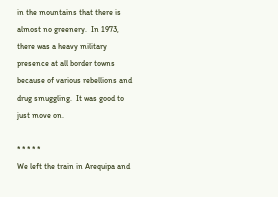in the mountains that there is almost no greenery.  In 1973, there was a heavy military presence at all border towns because of various rebellions and drug smuggling.  It was good to just move on.

* * * * *
We left the train in Arequipa and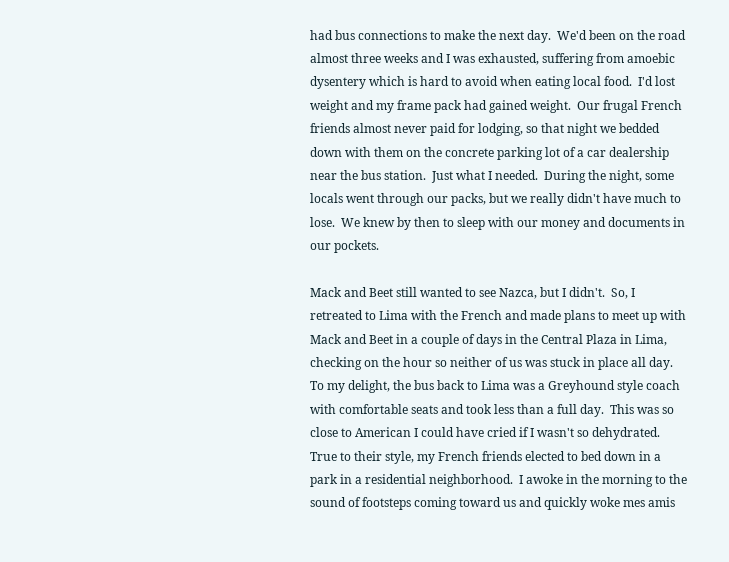had bus connections to make the next day.  We'd been on the road almost three weeks and I was exhausted, suffering from amoebic dysentery which is hard to avoid when eating local food.  I'd lost weight and my frame pack had gained weight.  Our frugal French friends almost never paid for lodging, so that night we bedded down with them on the concrete parking lot of a car dealership near the bus station.  Just what I needed.  During the night, some locals went through our packs, but we really didn't have much to lose.  We knew by then to sleep with our money and documents in our pockets.

Mack and Beet still wanted to see Nazca, but I didn't.  So, I retreated to Lima with the French and made plans to meet up with Mack and Beet in a couple of days in the Central Plaza in Lima, checking on the hour so neither of us was stuck in place all day.  To my delight, the bus back to Lima was a Greyhound style coach with comfortable seats and took less than a full day.  This was so close to American I could have cried if I wasn't so dehydrated.  True to their style, my French friends elected to bed down in a park in a residential neighborhood.  I awoke in the morning to the sound of footsteps coming toward us and quickly woke mes amis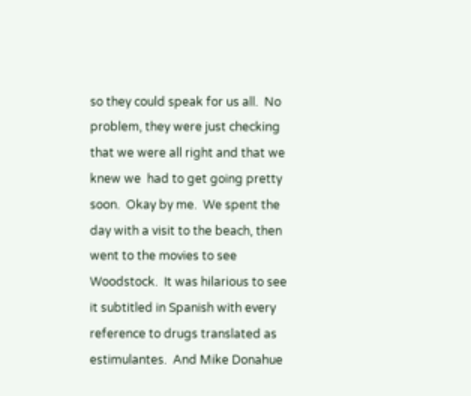so they could speak for us all.  No problem, they were just checking that we were all right and that we knew we  had to get going pretty soon.  Okay by me.  We spent the day with a visit to the beach, then went to the movies to see Woodstock.  It was hilarious to see it subtitled in Spanish with every reference to drugs translated as estimulantes.  And Mike Donahue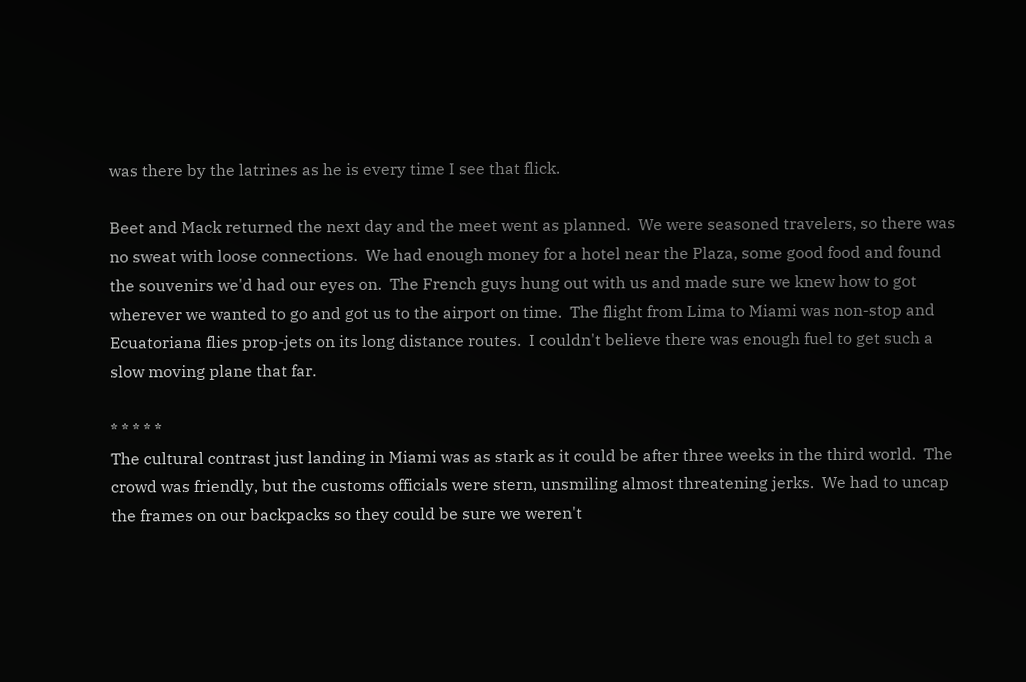was there by the latrines as he is every time I see that flick.

Beet and Mack returned the next day and the meet went as planned.  We were seasoned travelers, so there was no sweat with loose connections.  We had enough money for a hotel near the Plaza, some good food and found the souvenirs we'd had our eyes on.  The French guys hung out with us and made sure we knew how to got wherever we wanted to go and got us to the airport on time.  The flight from Lima to Miami was non-stop and Ecuatoriana flies prop-jets on its long distance routes.  I couldn't believe there was enough fuel to get such a slow moving plane that far.

* * * * *
The cultural contrast just landing in Miami was as stark as it could be after three weeks in the third world.  The crowd was friendly, but the customs officials were stern, unsmiling almost threatening jerks.  We had to uncap the frames on our backpacks so they could be sure we weren't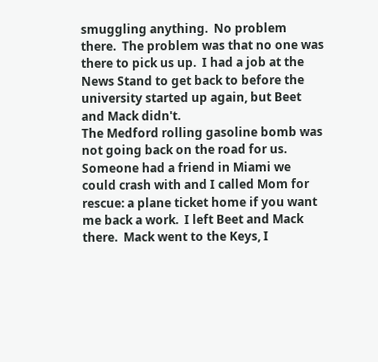smuggling anything.  No problem there.  The problem was that no one was there to pick us up.  I had a job at the News Stand to get back to before the university started up again, but Beet and Mack didn't.
The Medford rolling gasoline bomb was not going back on the road for us.  Someone had a friend in Miami we could crash with and I called Mom for rescue: a plane ticket home if you want me back a work.  I left Beet and Mack there.  Mack went to the Keys, I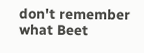don't remember what Beet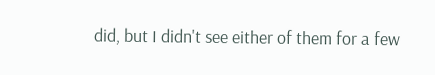did, but I didn't see either of them for a few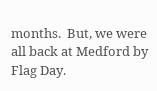months.  But, we were all back at Medford by Flag Day.